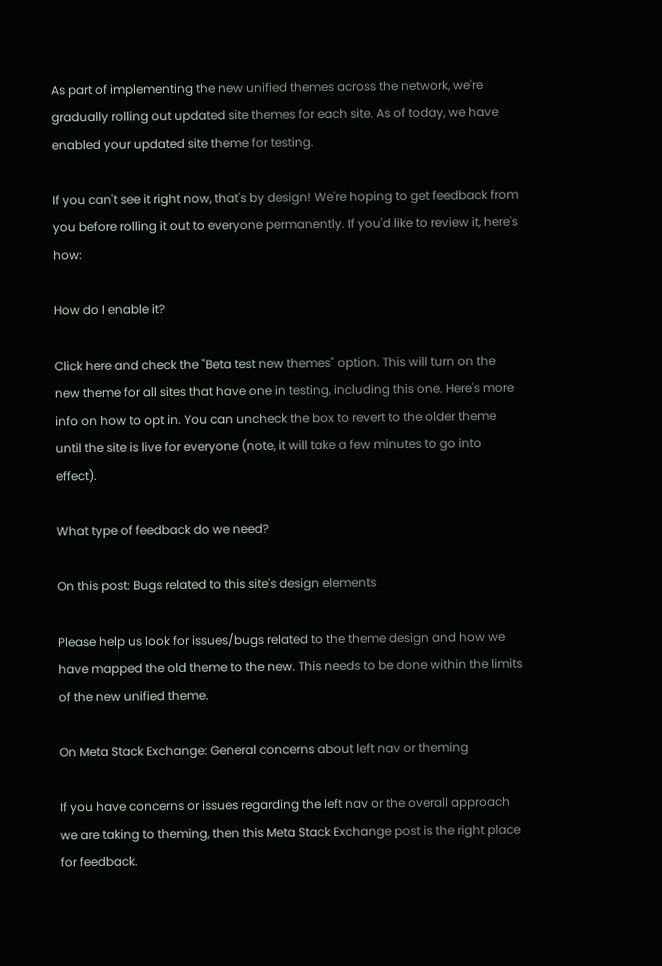As part of implementing the new unified themes across the network, we're gradually rolling out updated site themes for each site. As of today, we have enabled your updated site theme for testing.

If you can't see it right now, that's by design! We're hoping to get feedback from you before rolling it out to everyone permanently. If you'd like to review it, here's how:

How do I enable it?

Click here and check the "Beta test new themes" option. This will turn on the new theme for all sites that have one in testing, including this one. Here's more info on how to opt in. You can uncheck the box to revert to the older theme until the site is live for everyone (note, it will take a few minutes to go into effect).

What type of feedback do we need?

On this post: Bugs related to this site's design elements

Please help us look for issues/bugs related to the theme design and how we have mapped the old theme to the new. This needs to be done within the limits of the new unified theme.

On Meta Stack Exchange: General concerns about left nav or theming

If you have concerns or issues regarding the left nav or the overall approach we are taking to theming, then this Meta Stack Exchange post is the right place for feedback.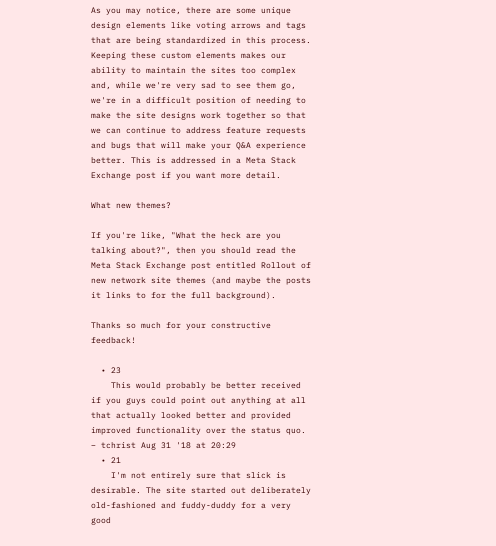As you may notice, there are some unique design elements like voting arrows and tags that are being standardized in this process. Keeping these custom elements makes our ability to maintain the sites too complex and, while we're very sad to see them go, we're in a difficult position of needing to make the site designs work together so that we can continue to address feature requests and bugs that will make your Q&A experience better. This is addressed in a Meta Stack Exchange post if you want more detail.

What new themes?

If you're like, "What the heck are you talking about?", then you should read the Meta Stack Exchange post entitled Rollout of new network site themes (and maybe the posts it links to for the full background).

Thanks so much for your constructive feedback!

  • 23
    This would probably be better received if you guys could point out anything at all that actually looked better and provided improved functionality over the status quo. – tchrist Aug 31 '18 at 20:29
  • 21
    I'm not entirely sure that slick is desirable. The site started out deliberately old-fashioned and fuddy-duddy for a very good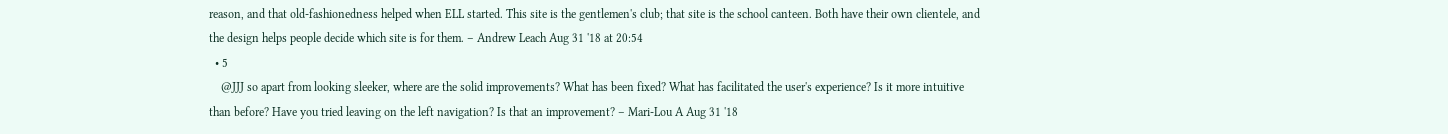reason, and that old-fashionedness helped when ELL started. This site is the gentlemen's club; that site is the school canteen. Both have their own clientele, and the design helps people decide which site is for them. – Andrew Leach Aug 31 '18 at 20:54
  • 5
    @JJJ so apart from looking sleeker, where are the solid improvements? What has been fixed? What has facilitated the user's experience? Is it more intuitive than before? Have you tried leaving on the left navigation? Is that an improvement? – Mari-Lou A Aug 31 '18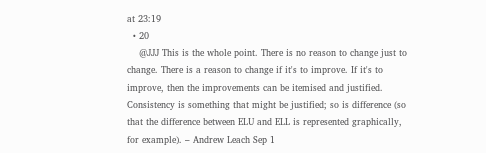at 23:19
  • 20
    @JJJ This is the whole point. There is no reason to change just to change. There is a reason to change if it's to improve. If it's to improve, then the improvements can be itemised and justified. Consistency is something that might be justified; so is difference (so that the difference between ELU and ELL is represented graphically, for example). – Andrew Leach Sep 1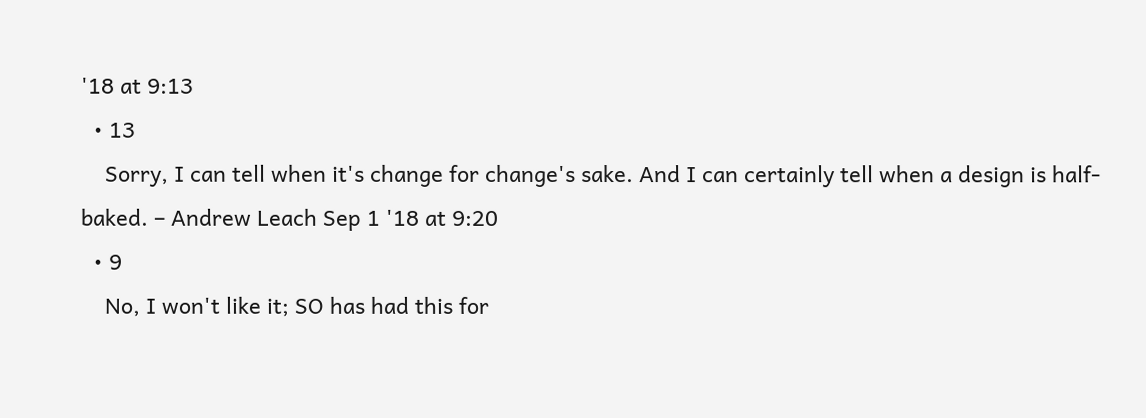'18 at 9:13
  • 13
    Sorry, I can tell when it's change for change's sake. And I can certainly tell when a design is half-baked. – Andrew Leach Sep 1 '18 at 9:20
  • 9
    No, I won't like it; SO has had this for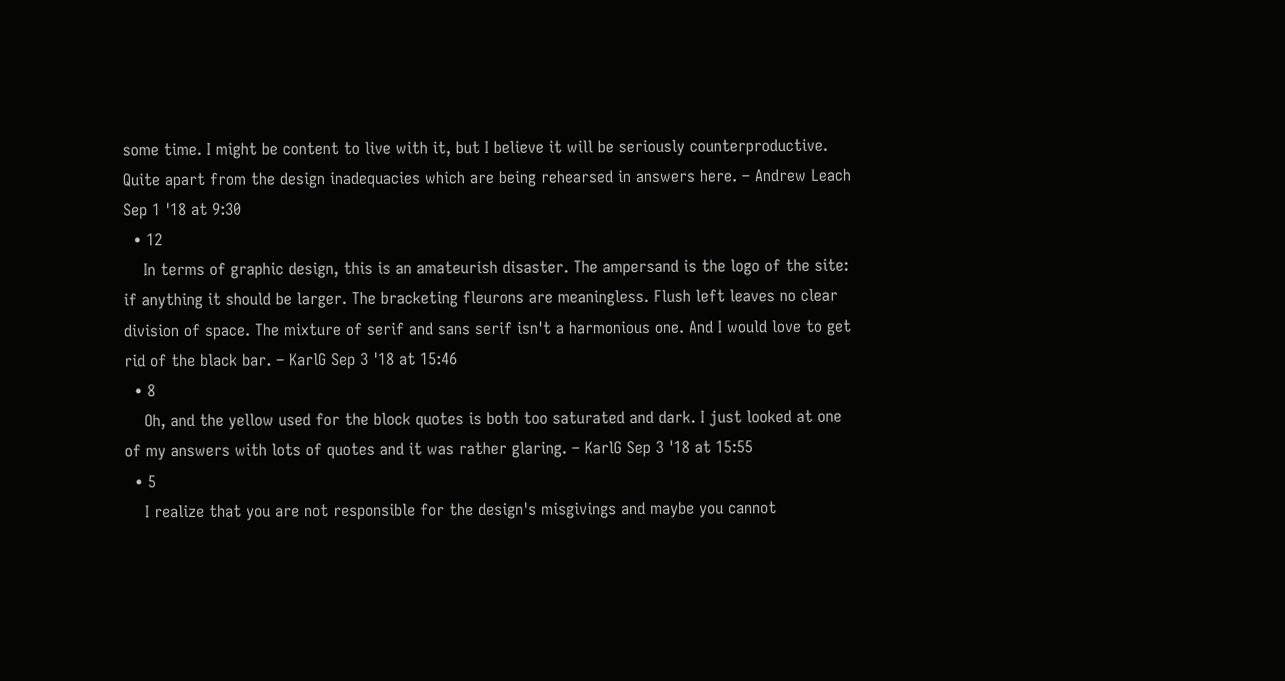some time. I might be content to live with it, but I believe it will be seriously counterproductive. Quite apart from the design inadequacies which are being rehearsed in answers here. – Andrew Leach Sep 1 '18 at 9:30
  • 12
    In terms of graphic design, this is an amateurish disaster. The ampersand is the logo of the site: if anything it should be larger. The bracketing fleurons are meaningless. Flush left leaves no clear division of space. The mixture of serif and sans serif isn't a harmonious one. And I would love to get rid of the black bar. – KarlG Sep 3 '18 at 15:46
  • 8
    Oh, and the yellow used for the block quotes is both too saturated and dark. I just looked at one of my answers with lots of quotes and it was rather glaring. – KarlG Sep 3 '18 at 15:55
  • 5
    I realize that you are not responsible for the design's misgivings and maybe you cannot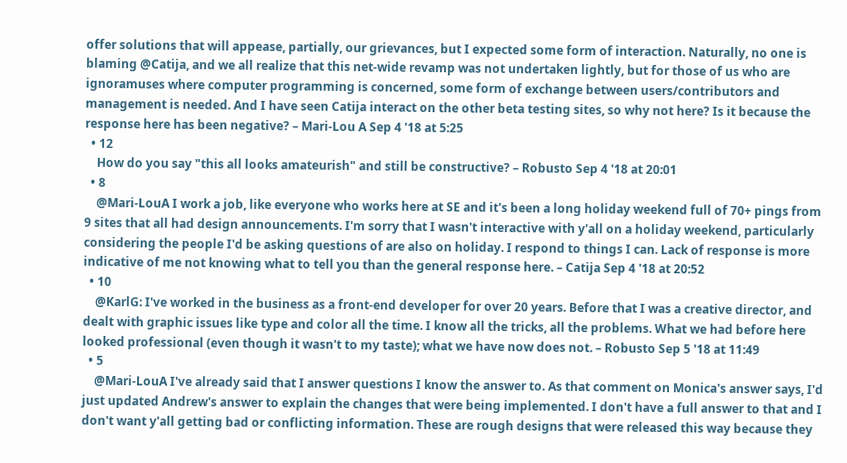offer solutions that will appease, partially, our grievances, but I expected some form of interaction. Naturally, no one is blaming @Catija, and we all realize that this net-wide revamp was not undertaken lightly, but for those of us who are ignoramuses where computer programming is concerned, some form of exchange between users/contributors and management is needed. And I have seen Catija interact on the other beta testing sites, so why not here? Is it because the response here has been negative? – Mari-Lou A Sep 4 '18 at 5:25
  • 12
    How do you say "this all looks amateurish" and still be constructive? – Robusto Sep 4 '18 at 20:01
  • 8
    @Mari-LouA I work a job, like everyone who works here at SE and it's been a long holiday weekend full of 70+ pings from 9 sites that all had design announcements. I'm sorry that I wasn't interactive with y'all on a holiday weekend, particularly considering the people I'd be asking questions of are also on holiday. I respond to things I can. Lack of response is more indicative of me not knowing what to tell you than the general response here. – Catija Sep 4 '18 at 20:52
  • 10
    @KarlG: I've worked in the business as a front-end developer for over 20 years. Before that I was a creative director, and dealt with graphic issues like type and color all the time. I know all the tricks, all the problems. What we had before here looked professional (even though it wasn't to my taste); what we have now does not. – Robusto Sep 5 '18 at 11:49
  • 5
    @Mari-LouA I've already said that I answer questions I know the answer to. As that comment on Monica's answer says, I'd just updated Andrew's answer to explain the changes that were being implemented. I don't have a full answer to that and I don't want y'all getting bad or conflicting information. These are rough designs that were released this way because they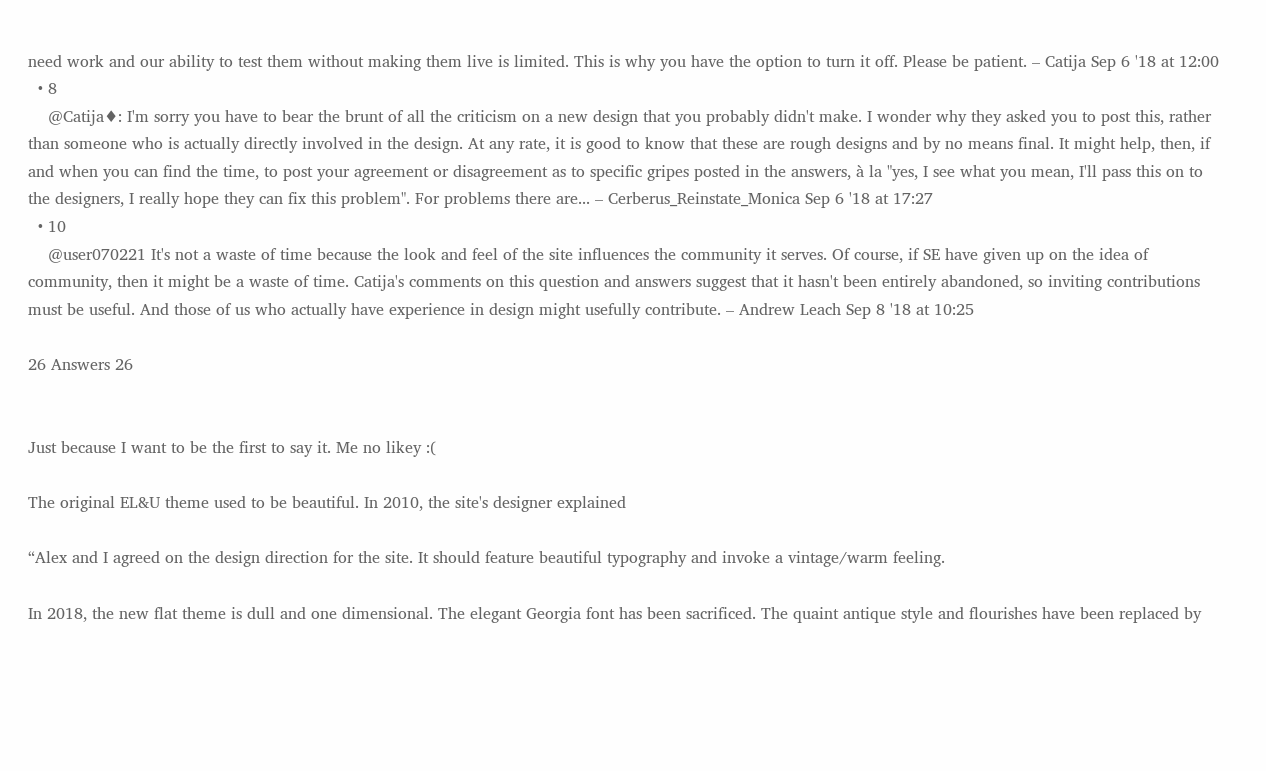need work and our ability to test them without making them live is limited. This is why you have the option to turn it off. Please be patient. – Catija Sep 6 '18 at 12:00
  • 8
    @Catija♦: I'm sorry you have to bear the brunt of all the criticism on a new design that you probably didn't make. I wonder why they asked you to post this, rather than someone who is actually directly involved in the design. At any rate, it is good to know that these are rough designs and by no means final. It might help, then, if and when you can find the time, to post your agreement or disagreement as to specific gripes posted in the answers, à la "yes, I see what you mean, I'll pass this on to the designers, I really hope they can fix this problem". For problems there are... – Cerberus_Reinstate_Monica Sep 6 '18 at 17:27
  • 10
    @user070221 It's not a waste of time because the look and feel of the site influences the community it serves. Of course, if SE have given up on the idea of community, then it might be a waste of time. Catija's comments on this question and answers suggest that it hasn't been entirely abandoned, so inviting contributions must be useful. And those of us who actually have experience in design might usefully contribute. – Andrew Leach Sep 8 '18 at 10:25

26 Answers 26


Just because I want to be the first to say it. Me no likey :(

The original EL&U theme used to be beautiful. In 2010, the site's designer explained

“Alex and I agreed on the design direction for the site. It should feature beautiful typography and invoke a vintage/warm feeling.

In 2018, the new flat theme is dull and one dimensional. The elegant Georgia font has been sacrificed. The quaint antique style and flourishes have been replaced by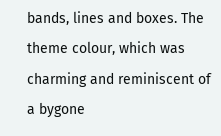bands, lines and boxes. The theme colour, which was charming and reminiscent of a bygone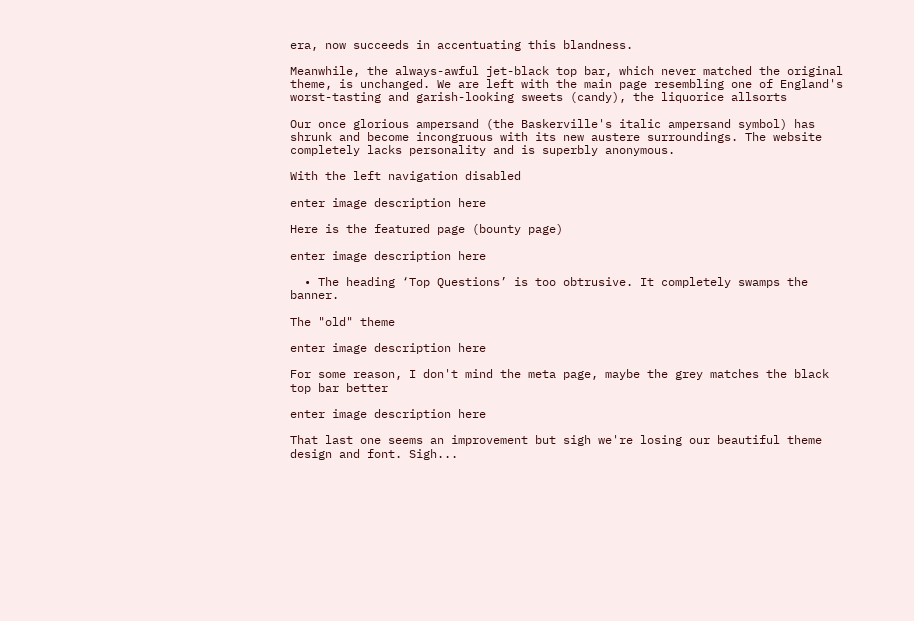era, now succeeds in accentuating this blandness.

Meanwhile, the always-awful jet-black top bar, which never matched the original theme, is unchanged. We are left with the main page resembling one of England's worst-tasting and garish-looking sweets (candy), the liquorice allsorts

Our once glorious ampersand (the Baskerville's italic ampersand symbol) has shrunk and become incongruous with its new austere surroundings. The website completely lacks personality and is superbly anonymous.

With the left navigation disabled

enter image description here

Here is the featured page (bounty page)

enter image description here

  • The heading ‘Top Questions’ is too obtrusive. It completely swamps the banner.

The "old" theme

enter image description here

For some reason, I don't mind the meta page, maybe the grey matches the black top bar better

enter image description here

That last one seems an improvement but sigh we're losing our beautiful theme design and font. Sigh...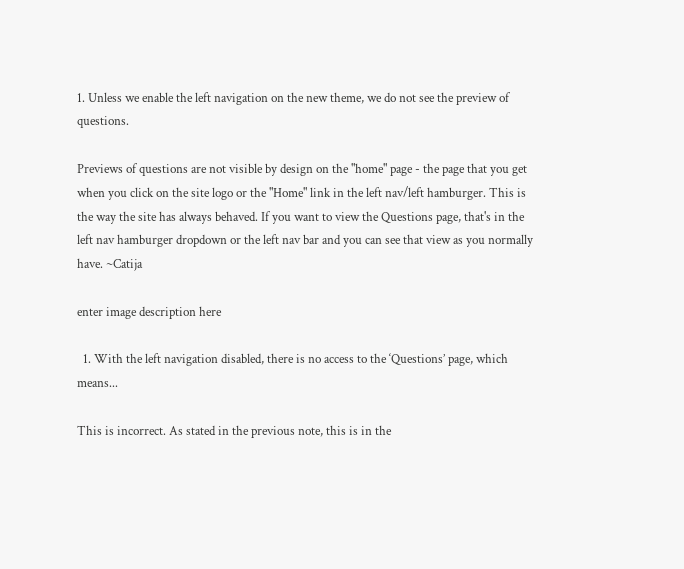1. Unless we enable the left navigation on the new theme, we do not see the preview of questions.

Previews of questions are not visible by design on the "home" page - the page that you get when you click on the site logo or the "Home" link in the left nav/left hamburger. This is the way the site has always behaved. If you want to view the Questions page, that's in the left nav hamburger dropdown or the left nav bar and you can see that view as you normally have. ~Catija

enter image description here

  1. With the left navigation disabled, there is no access to the ‘Questions’ page, which means...

This is incorrect. As stated in the previous note, this is in the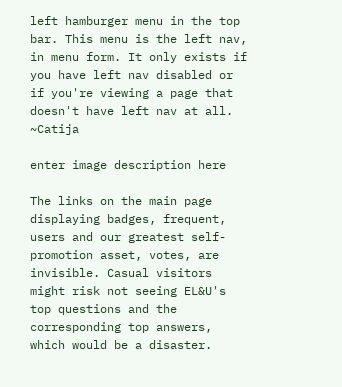left hamburger menu in the top bar. This menu is the left nav, in menu form. It only exists if you have left nav disabled or if you're viewing a page that doesn't have left nav at all. ~Catija

enter image description here

The links on the main page displaying badges, frequent, users and our greatest self-promotion asset, votes, are invisible. Casual visitors might risk not seeing EL&U's top questions and the corresponding top answers, which would be a disaster.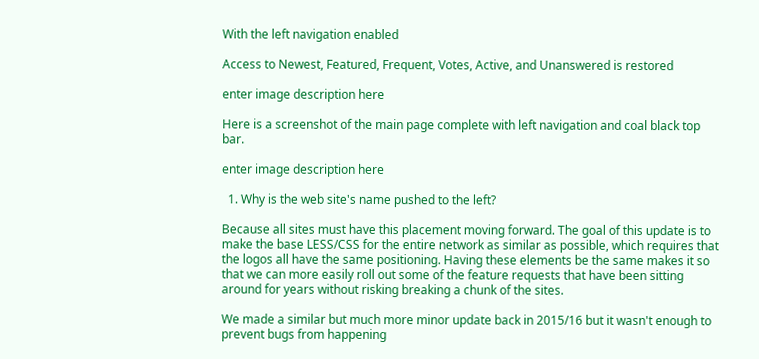With the left navigation enabled

Access to Newest, Featured, Frequent, Votes, Active, and Unanswered is restored

enter image description here

Here is a screenshot of the main page complete with left navigation and coal black top bar.

enter image description here

  1. Why is the web site's name pushed to the left?

Because all sites must have this placement moving forward. The goal of this update is to make the base LESS/CSS for the entire network as similar as possible, which requires that the logos all have the same positioning. Having these elements be the same makes it so that we can more easily roll out some of the feature requests that have been sitting around for years without risking breaking a chunk of the sites.

We made a similar but much more minor update back in 2015/16 but it wasn't enough to prevent bugs from happening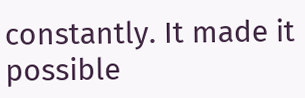constantly. It made it possible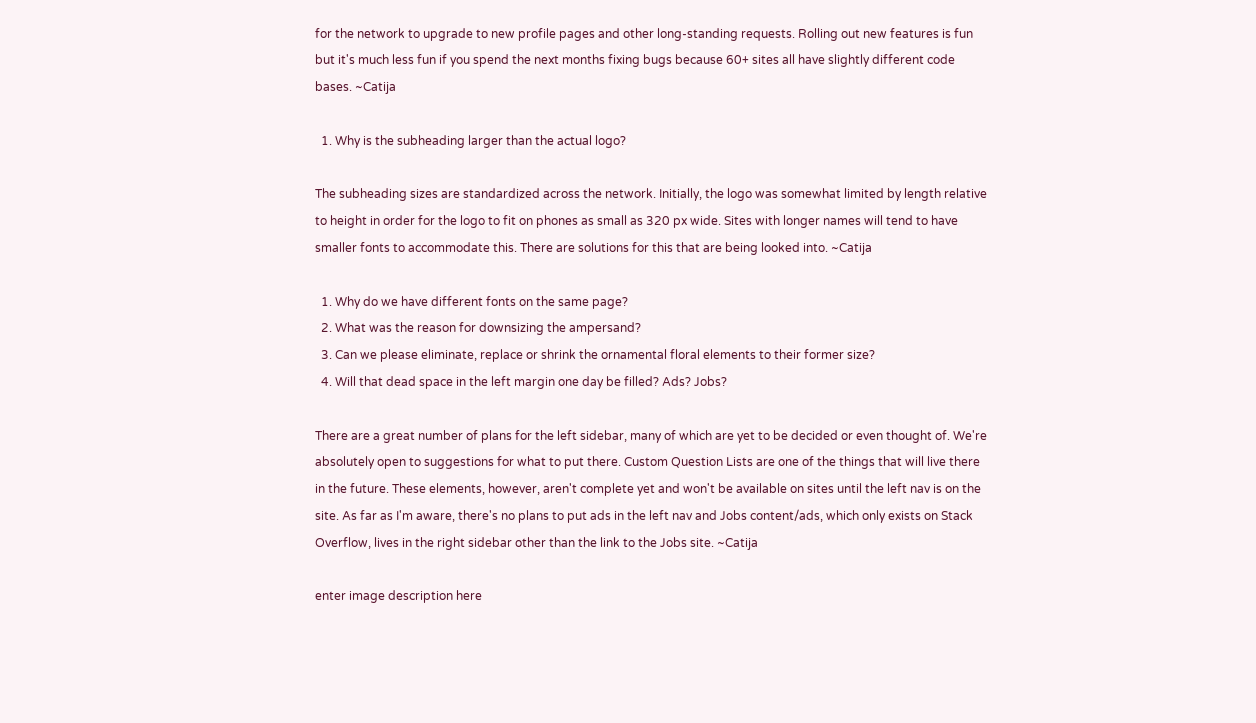for the network to upgrade to new profile pages and other long-standing requests. Rolling out new features is fun but it's much less fun if you spend the next months fixing bugs because 60+ sites all have slightly different code bases. ~Catija

  1. Why is the subheading larger than the actual logo?

The subheading sizes are standardized across the network. Initially, the logo was somewhat limited by length relative to height in order for the logo to fit on phones as small as 320 px wide. Sites with longer names will tend to have smaller fonts to accommodate this. There are solutions for this that are being looked into. ~Catija

  1. Why do we have different fonts on the same page?
  2. What was the reason for downsizing the ampersand?
  3. Can we please eliminate, replace or shrink the ornamental floral elements to their former size?
  4. Will that dead space in the left margin one day be filled? Ads? Jobs?

There are a great number of plans for the left sidebar, many of which are yet to be decided or even thought of. We're absolutely open to suggestions for what to put there. Custom Question Lists are one of the things that will live there in the future. These elements, however, aren't complete yet and won't be available on sites until the left nav is on the site. As far as I'm aware, there's no plans to put ads in the left nav and Jobs content/ads, which only exists on Stack Overflow, lives in the right sidebar other than the link to the Jobs site. ~Catija

enter image description here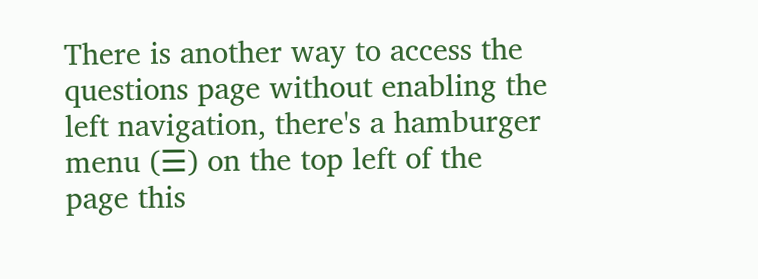There is another way to access the questions page without enabling the left navigation, there's a hamburger menu (☰) on the top left of the page this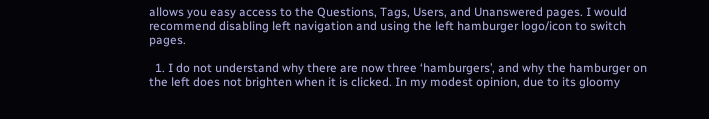allows you easy access to the Questions, Tags, Users, and Unanswered pages. I would recommend disabling left navigation and using the left hamburger logo/icon to switch pages.

  1. I do not understand why there are now three ‘hamburgers’, and why the hamburger on the left does not brighten when it is clicked. In my modest opinion, due to its gloomy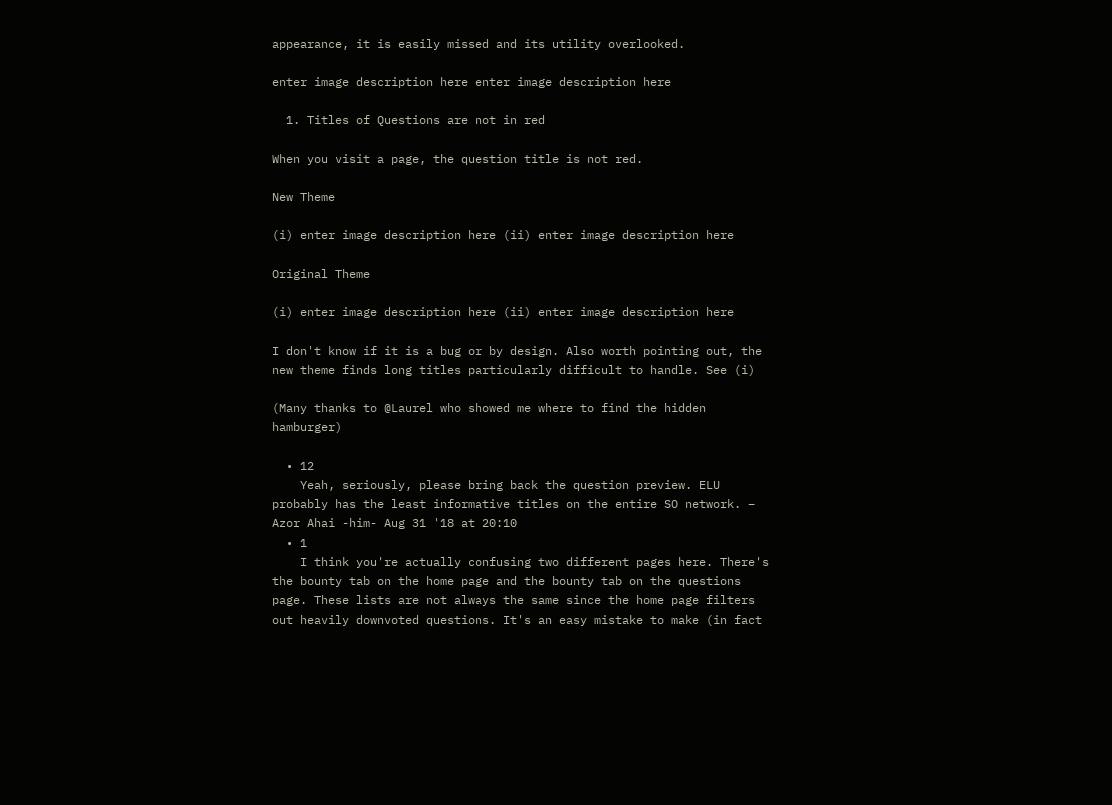appearance, it is easily missed and its utility overlooked.

enter image description here enter image description here

  1. Titles of Questions are not in red

When you visit a page, the question title is not red.

New Theme

(i) enter image description here (ii) enter image description here

Original Theme

(i) enter image description here (ii) enter image description here

I don't know if it is a bug or by design. Also worth pointing out, the new theme finds long titles particularly difficult to handle. See (i)

(Many thanks to @Laurel who showed me where to find the hidden hamburger)

  • 12
    Yeah, seriously, please bring back the question preview. ELU probably has the least informative titles on the entire SO network. – Azor Ahai -him- Aug 31 '18 at 20:10
  • 1
    I think you're actually confusing two different pages here. There's the bounty tab on the home page and the bounty tab on the questions page. These lists are not always the same since the home page filters out heavily downvoted questions. It's an easy mistake to make (in fact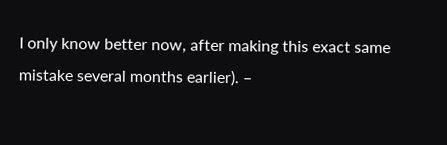I only know better now, after making this exact same mistake several months earlier). –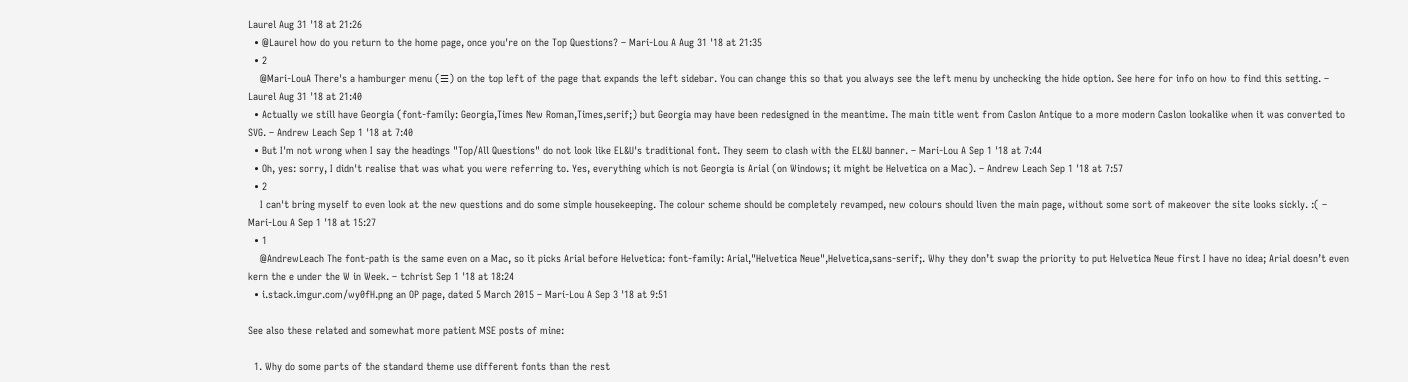Laurel Aug 31 '18 at 21:26
  • @Laurel how do you return to the home page, once you're on the Top Questions? – Mari-Lou A Aug 31 '18 at 21:35
  • 2
    @Mari-LouA There's a hamburger menu (☰) on the top left of the page that expands the left sidebar. You can change this so that you always see the left menu by unchecking the hide option. See here for info on how to find this setting. – Laurel Aug 31 '18 at 21:40
  • Actually we still have Georgia (font-family: Georgia,Times New Roman,Times,serif;) but Georgia may have been redesigned in the meantime. The main title went from Caslon Antique to a more modern Caslon lookalike when it was converted to SVG. – Andrew Leach Sep 1 '18 at 7:40
  • But I'm not wrong when I say the headings "Top/All Questions" do not look like EL&U's traditional font. They seem to clash with the EL&U banner. – Mari-Lou A Sep 1 '18 at 7:44
  • Oh, yes: sorry, I didn't realise that was what you were referring to. Yes, everything which is not Georgia is Arial (on Windows; it might be Helvetica on a Mac). – Andrew Leach Sep 1 '18 at 7:57
  • 2
    I can't bring myself to even look at the new questions and do some simple housekeeping. The colour scheme should be completely revamped, new colours should liven the main page, without some sort of makeover the site looks sickly. :( – Mari-Lou A Sep 1 '18 at 15:27
  • 1
    @AndrewLeach The font-path is the same even on a Mac, so it picks Arial before Helvetica: font-family: Arial,"Helvetica Neue",Helvetica,sans-serif;. Why they don’t swap the priority to put Helvetica Neue first I have no idea; Arial doesn’t even kern the e under the W in Week. – tchrist Sep 1 '18 at 18:24
  • i.stack.imgur.com/wy0fH.png an OP page, dated 5 March 2015 – Mari-Lou A Sep 3 '18 at 9:51

See also these related and somewhat more patient MSE posts of mine:

  1. Why do some parts of the standard theme use different fonts than the rest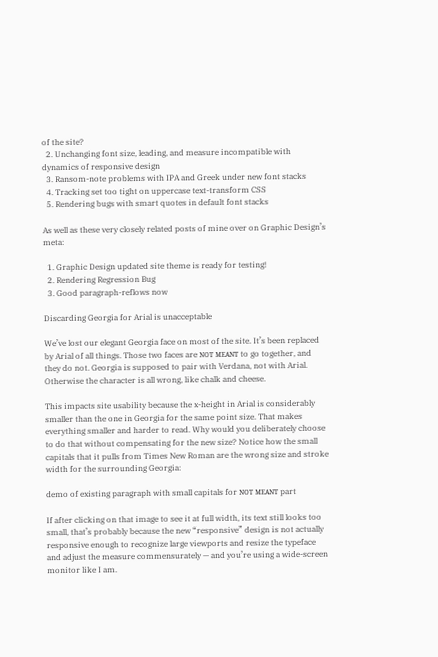of the site?
  2. Unchanging font size, leading, and measure incompatible with dynamics of responsive design
  3. Ransom-note problems with IPA and Greek under new font stacks
  4. Tracking set too tight on uppercase text-transform CSS
  5. Rendering bugs with smart quotes in default font stacks

As well as these very closely related posts of mine over on Graphic Design’s meta:

  1. Graphic Design updated site theme is ready for testing!
  2. Rendering Regression Bug
  3. Good paragraph-reflows now

Discarding Georgia for Arial is unacceptable

We’ve lost our elegant Georgia face on most of the site. It’s been replaced by Arial of all things. Those two faces are ɴᴏᴛ ᴍᴇᴀɴᴛ to go together, and they do not. Georgia is supposed to pair with Verdana, not with Arial. Otherwise the character is all wrong, like chalk and cheese.

This impacts site usability because the x-height in Arial is considerably smaller than the one in Georgia for the same point size. That makes everything smaller and harder to read. Why would you deliberately choose to do that without compensating for the new size? Notice how the small capitals that it pulls from Times New Roman are the wrong size and stroke width for the surrounding Georgia:

demo of existing paragraph with small capitals for ɴᴏᴛ ᴍᴇᴀɴᴛ part

If after clicking on that image to see it at full width, its text still looks too small, that’s probably because the new “responsive” design is not actually responsive enough to recognize large viewports and resize the typeface and adjust the measure commensurately — and you’re using a wide-screen monitor like I am.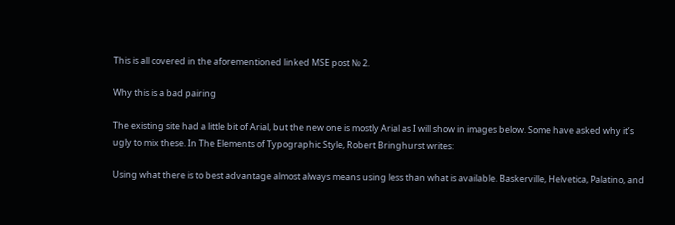This is all covered in the aforementioned linked MSE post № 2.

Why this is a bad pairing

The existing site had a little bit of Arial, but the new one is mostly Arial as I will show in images below. Some have asked why it’s ugly to mix these. In The Elements of Typographic Style, Robert Bringhurst writes:

Using what there is to best advantage almost always means using less than what is available. Baskerville, Helvetica, Palatino, and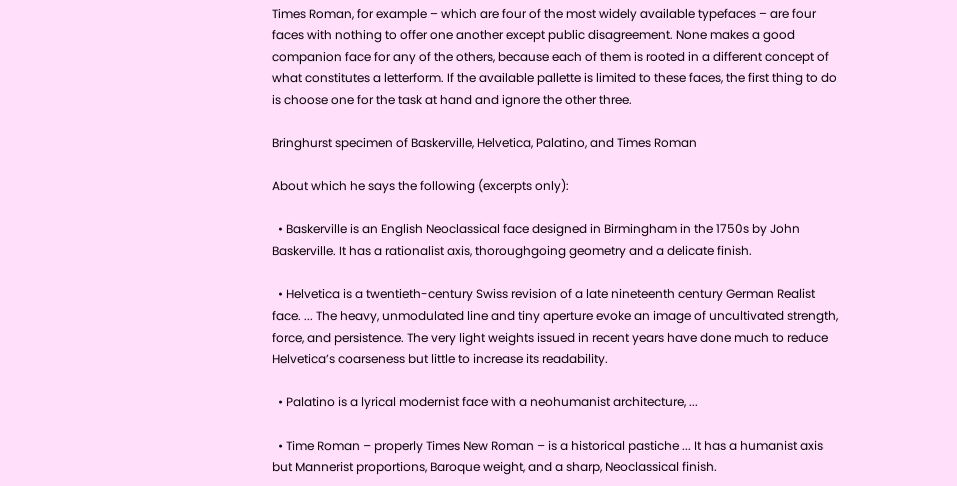Times Roman, for example – which are four of the most widely available typefaces – are four faces with nothing to offer one another except public disagreement. None makes a good companion face for any of the others, because each of them is rooted in a different concept of what constitutes a letterform. If the available pallette is limited to these faces, the first thing to do is choose one for the task at hand and ignore the other three.

Bringhurst specimen of Baskerville, Helvetica, Palatino, and Times Roman

About which he says the following (excerpts only):

  • Baskerville is an English Neoclassical face designed in Birmingham in the 1750s by John Baskerville. It has a rationalist axis, thoroughgoing geometry and a delicate finish.

  • Helvetica is a twentieth-century Swiss revision of a late nineteenth century German Realist face. ... The heavy, unmodulated line and tiny aperture evoke an image of uncultivated strength, force, and persistence. The very light weights issued in recent years have done much to reduce Helvetica’s coarseness but little to increase its readability.

  • Palatino is a lyrical modernist face with a neohumanist architecture, ...

  • Time Roman – properly Times New Roman – is a historical pastiche ... It has a humanist axis but Mannerist proportions, Baroque weight, and a sharp, Neoclassical finish.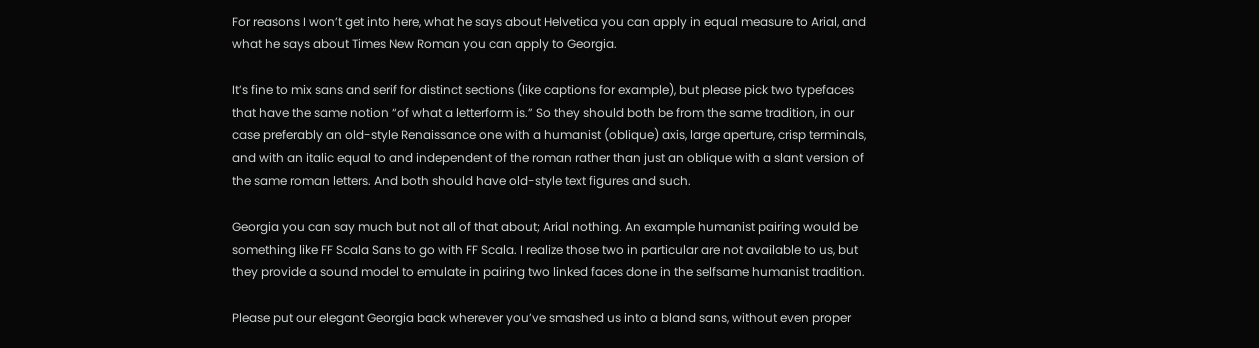For reasons I won’t get into here, what he says about Helvetica you can apply in equal measure to Arial, and what he says about Times New Roman you can apply to Georgia.

It’s fine to mix sans and serif for distinct sections (like captions for example), but please pick two typefaces that have the same notion “of what a letterform is.” So they should both be from the same tradition, in our case preferably an old-style Renaissance one with a humanist (oblique) axis, large aperture, crisp terminals, and with an italic equal to and independent of the roman rather than just an oblique with a slant version of the same roman letters. And both should have old-style text figures and such.

Georgia you can say much but not all of that about; Arial nothing. An example humanist pairing would be something like FF Scala Sans to go with FF Scala. I realize those two in particular are not available to us, but they provide a sound model to emulate in pairing two linked faces done in the selfsame humanist tradition.

Please put our elegant Georgia back wherever you’ve smashed us into a bland sans, without even proper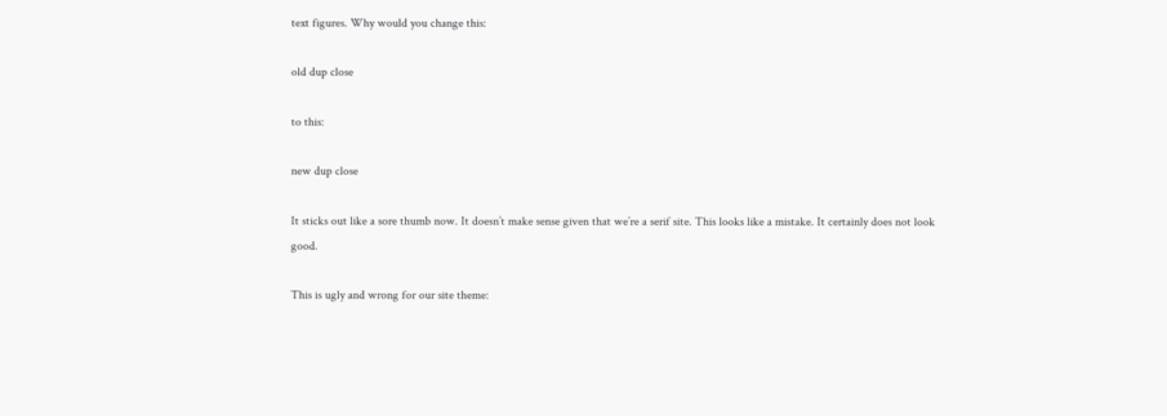text figures. Why would you change this:

old dup close

to this:

new dup close

It sticks out like a sore thumb now. It doesn’t make sense given that we’re a serif site. This looks like a mistake. It certainly does not look good.

This is ugly and wrong for our site theme: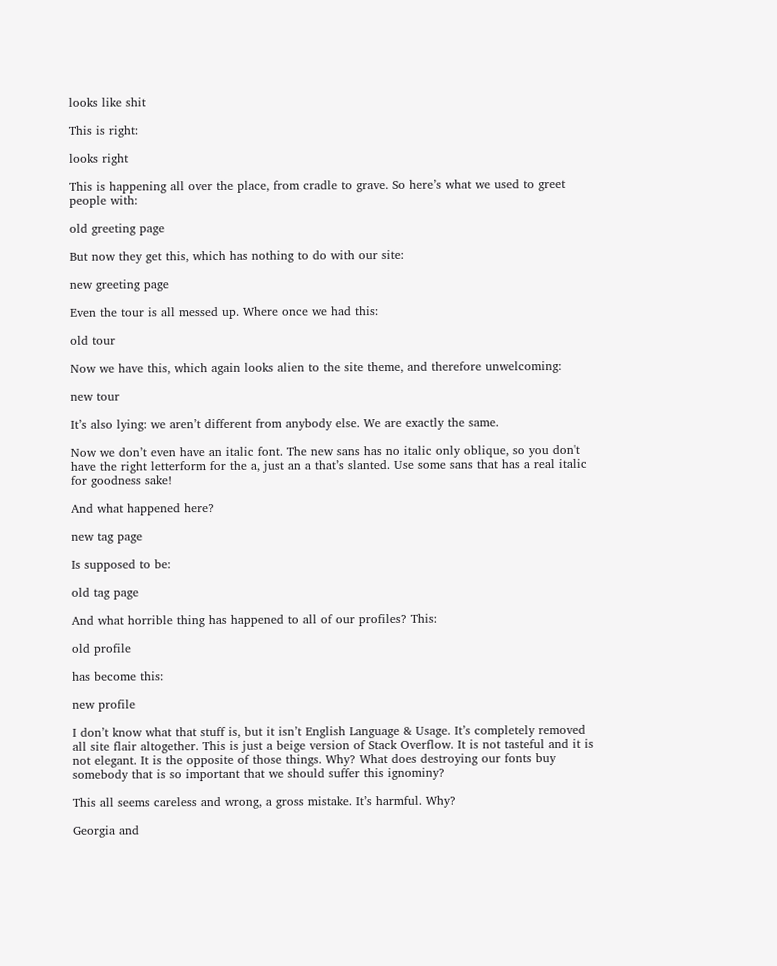looks like shit

This is right:

looks right

This is happening all over the place, from cradle to grave. So here’s what we used to greet people with:

old greeting page

But now they get this, which has nothing to do with our site:

new greeting page

Even the tour is all messed up. Where once we had this:

old tour

Now we have this, which again looks alien to the site theme, and therefore unwelcoming:

new tour

It’s also lying: we aren’t different from anybody else. We are exactly the same.

Now we don’t even have an italic font. The new sans has no italic only oblique, so you don't have the right letterform for the a, just an a that’s slanted. Use some sans that has a real italic for goodness sake!

And what happened here?

new tag page

Is supposed to be:

old tag page

And what horrible thing has happened to all of our profiles? This:

old profile

has become this:

new profile

I don’t know what that stuff is, but it isn’t English Language & Usage. It’s completely removed all site flair altogether. This is just a beige version of Stack Overflow. It is not tasteful and it is not elegant. It is the opposite of those things. Why? What does destroying our fonts buy somebody that is so important that we should suffer this ignominy?

This all seems careless and wrong, a gross mistake. It’s harmful. Why?

Georgia and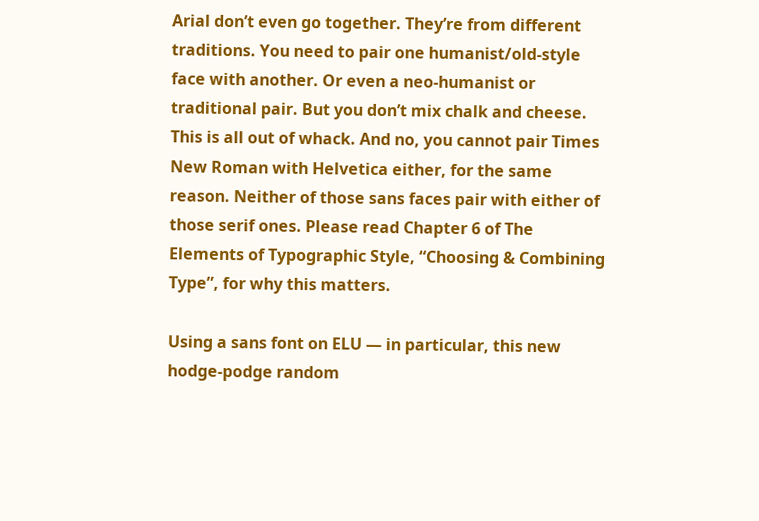Arial don’t even go together. They’re from different traditions. You need to pair one humanist/old-style face with another. Or even a neo-humanist or traditional pair. But you don’t mix chalk and cheese. This is all out of whack. And no, you cannot pair Times New Roman with Helvetica either, for the same reason. Neither of those sans faces pair with either of those serif ones. Please read Chapter 6 of The Elements of Typographic Style, “Choosing & Combining Type”, for why this matters.

Using a sans font on ELU — in particular, this new hodge-podge random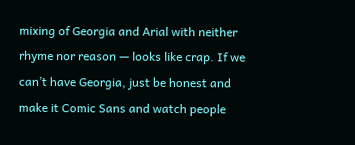mixing of Georgia and Arial with neither rhyme nor reason — looks like crap. If we can’t have Georgia, just be honest and make it Comic Sans and watch people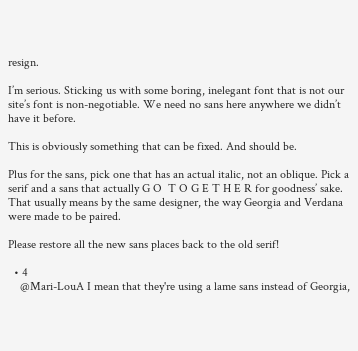resign.

I’m serious. Sticking us with some boring, inelegant font that is not our site’s font is non-negotiable. We need no sans here anywhere we didn’t have it before.

This is obviously something that can be fixed. And should be.

Plus for the sans, pick one that has an actual italic, not an oblique. Pick a serif and a sans that actually G O  T O G E T H E R for goodness’ sake. That usually means by the same designer, the way Georgia and Verdana were made to be paired.

Please restore all the new sans places back to the old serif!

  • 4
    @Mari-LouA I mean that they're using a lame sans instead of Georgia,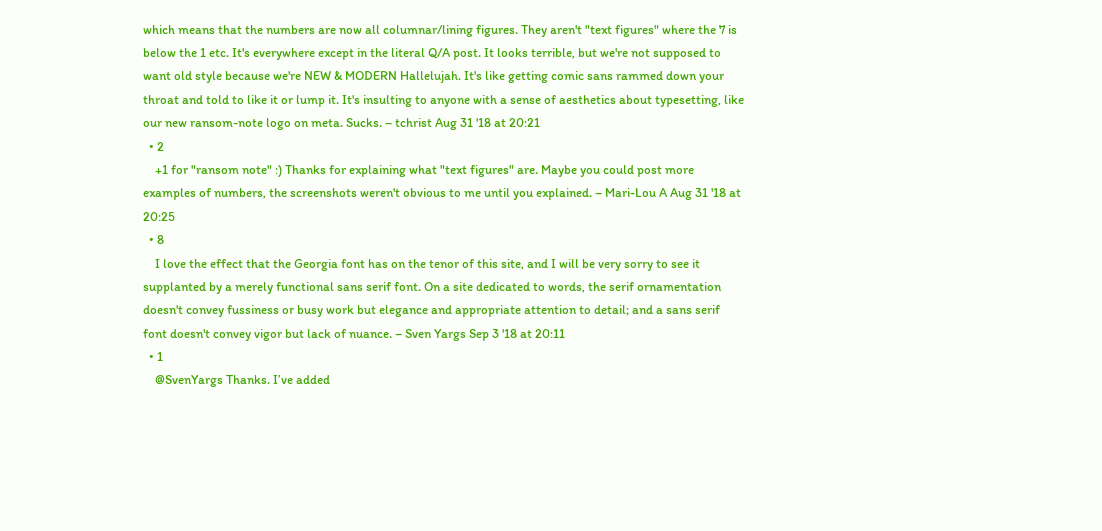which means that the numbers are now all columnar/lining figures. They aren't "text figures" where the 7 is below the 1 etc. It's everywhere except in the literal Q/A post. It looks terrible, but we're not supposed to want old style because we're NEW & MODERN Hallelujah. It's like getting comic sans rammed down your throat and told to like it or lump it. It's insulting to anyone with a sense of aesthetics about typesetting, like our new ransom-note logo on meta. Sucks. – tchrist Aug 31 '18 at 20:21
  • 2
    +1 for "ransom note" :) Thanks for explaining what "text figures" are. Maybe you could post more examples of numbers, the screenshots weren't obvious to me until you explained. – Mari-Lou A Aug 31 '18 at 20:25
  • 8
    I love the effect that the Georgia font has on the tenor of this site, and I will be very sorry to see it supplanted by a merely functional sans serif font. On a site dedicated to words, the serif ornamentation doesn't convey fussiness or busy work but elegance and appropriate attention to detail; and a sans serif font doesn't convey vigor but lack of nuance. – Sven Yargs Sep 3 '18 at 20:11
  • 1
    @SvenYargs Thanks. I’ve added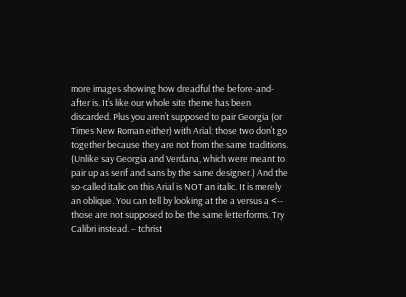more images showing how dreadful the before-and-after is. It’s like our whole site theme has been discarded. Plus you aren’t supposed to pair Georgia (or Times New Roman either) with Arial: those two don’t go together because they are not from the same traditions. (Unlike say Georgia and Verdana, which were meant to pair up as serif and sans by the same designer.) And the so-called italic on this Arial is NOT an italic. It is merely an oblique. You can tell by looking at the a versus a <-- those are not supposed to be the same letterforms. Try Calibri instead. – tchrist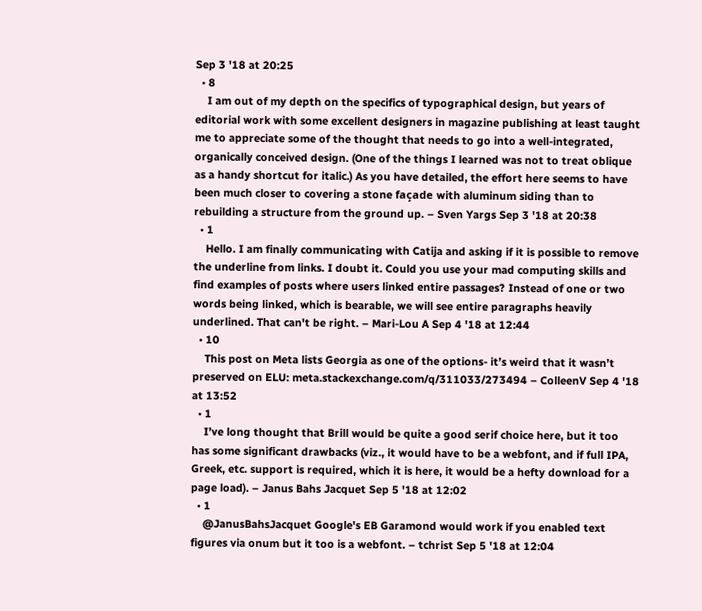Sep 3 '18 at 20:25
  • 8
    I am out of my depth on the specifics of typographical design, but years of editorial work with some excellent designers in magazine publishing at least taught me to appreciate some of the thought that needs to go into a well-integrated, organically conceived design. (One of the things I learned was not to treat oblique as a handy shortcut for italic.) As you have detailed, the effort here seems to have been much closer to covering a stone façade with aluminum siding than to rebuilding a structure from the ground up. – Sven Yargs Sep 3 '18 at 20:38
  • 1
    Hello. I am finally communicating with Catija and asking if it is possible to remove the underline from links. I doubt it. Could you use your mad computing skills and find examples of posts where users linked entire passages? Instead of one or two words being linked, which is bearable, we will see entire paragraphs heavily underlined. That can't be right. – Mari-Lou A Sep 4 '18 at 12:44
  • 10
    This post on Meta lists Georgia as one of the options- it’s weird that it wasn’t preserved on ELU: meta.stackexchange.com/q/311033/273494 – ColleenV Sep 4 '18 at 13:52
  • 1
    I’ve long thought that Brill would be quite a good serif choice here, but it too has some significant drawbacks (viz., it would have to be a webfont, and if full IPA, Greek, etc. support is required, which it is here, it would be a hefty download for a page load). – Janus Bahs Jacquet Sep 5 '18 at 12:02
  • 1
    @JanusBahsJacquet Google's EB Garamond would work if you enabled text figures via onum but it too is a webfont. – tchrist Sep 5 '18 at 12:04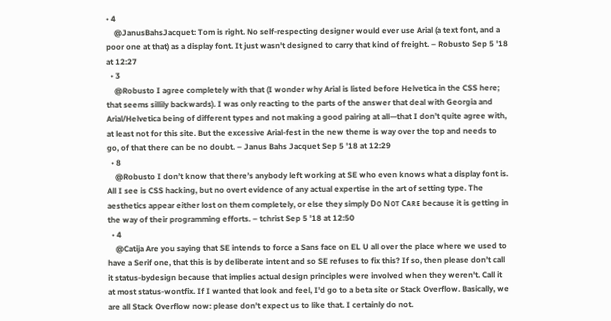• 4
    @JanusBahsJacquet: Tom is right. No self-respecting designer would ever use Arial (a text font, and a poor one at that) as a display font. It just wasn't designed to carry that kind of freight. – Robusto Sep 5 '18 at 12:27
  • 3
    @Robusto I agree completely with that (I wonder why Arial is listed before Helvetica in the CSS here; that seems sillily backwards). I was only reacting to the parts of the answer that deal with Georgia and Arial/Helvetica being of different types and not making a good pairing at all—that I don’t quite agree with, at least not for this site. But the excessive Arial-fest in the new theme is way over the top and needs to go, of that there can be no doubt. – Janus Bahs Jacquet Sep 5 '18 at 12:29
  • 8
    @Robusto I don’t know that there’s anybody left working at SE who even knows what a display font is. All I see is CSS hacking, but no overt evidence of any actual expertise in the art of setting type. The aesthetics appear either lost on them completely, or else they simply Dᴏ Nᴏᴛ Cᴀʀᴇ because it is getting in the way of their programming efforts. – tchrist Sep 5 '18 at 12:50
  • 4
    @Catija Are you saying that SE intends to force a Sans face on EL U all over the place where we used to have a Serif one, that this is by deliberate intent and so SE refuses to fix this? If so, then please don’t call it status-bydesign because that implies actual design principles were involved when they weren't. Call it at most status-wontfix. If I wanted that look and feel, I'd go to a beta site or Stack Overflow. Basically, we are all Stack Overflow now: please don't expect us to like that. I certainly do not.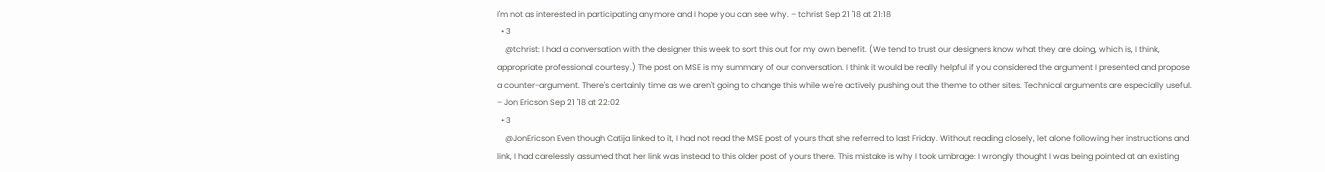I'm not as interested in participating anymore and I hope you can see why. – tchrist Sep 21 '18 at 21:18
  • 3
    @tchrist: I had a conversation with the designer this week to sort this out for my own benefit. (We tend to trust our designers know what they are doing, which is, I think, appropriate professional courtesy.) The post on MSE is my summary of our conversation. I think it would be really helpful if you considered the argument I presented and propose a counter-argument. There's certainly time as we aren't going to change this while we're actively pushing out the theme to other sites. Technical arguments are especially useful. – Jon Ericson Sep 21 '18 at 22:02
  • 3
    @JonEricson Even though Catija linked to it, I had not read the MSE post of yours that she referred to last Friday. Without reading closely, let alone following her instructions and link, I had carelessly assumed that her link was instead to this older post of yours there. This mistake is why I took umbrage: I wrongly thought I was being pointed at an existing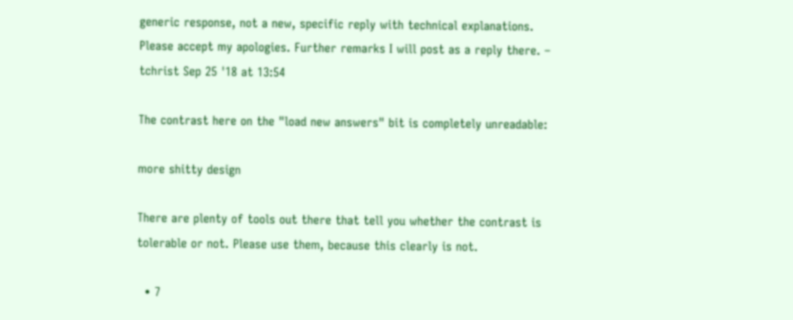generic response, not a new, specific reply with technical explanations. Please accept my apologies. Further remarks I will post as a reply there. – tchrist Sep 25 '18 at 13:54

The contrast here on the "load new answers" bit is completely unreadable:

more shitty design

There are plenty of tools out there that tell you whether the contrast is tolerable or not. Please use them, because this clearly is not.

  • 7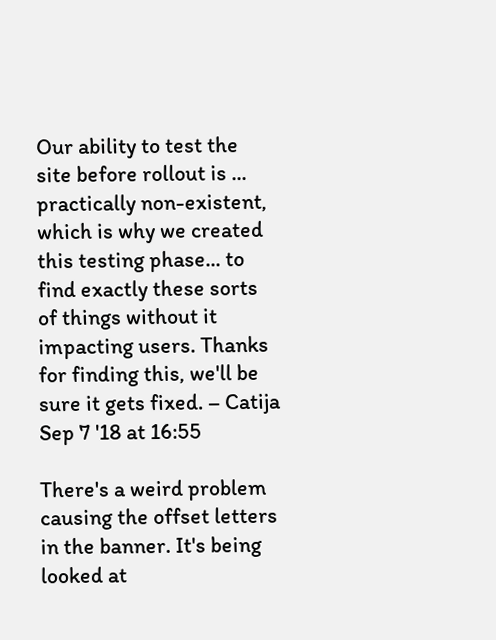Our ability to test the site before rollout is ... practically non-existent, which is why we created this testing phase... to find exactly these sorts of things without it impacting users. Thanks for finding this, we'll be sure it gets fixed. – Catija Sep 7 '18 at 16:55

There's a weird problem causing the offset letters in the banner. It's being looked at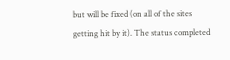but will be fixed (on all of the sites getting hit by it). The status completed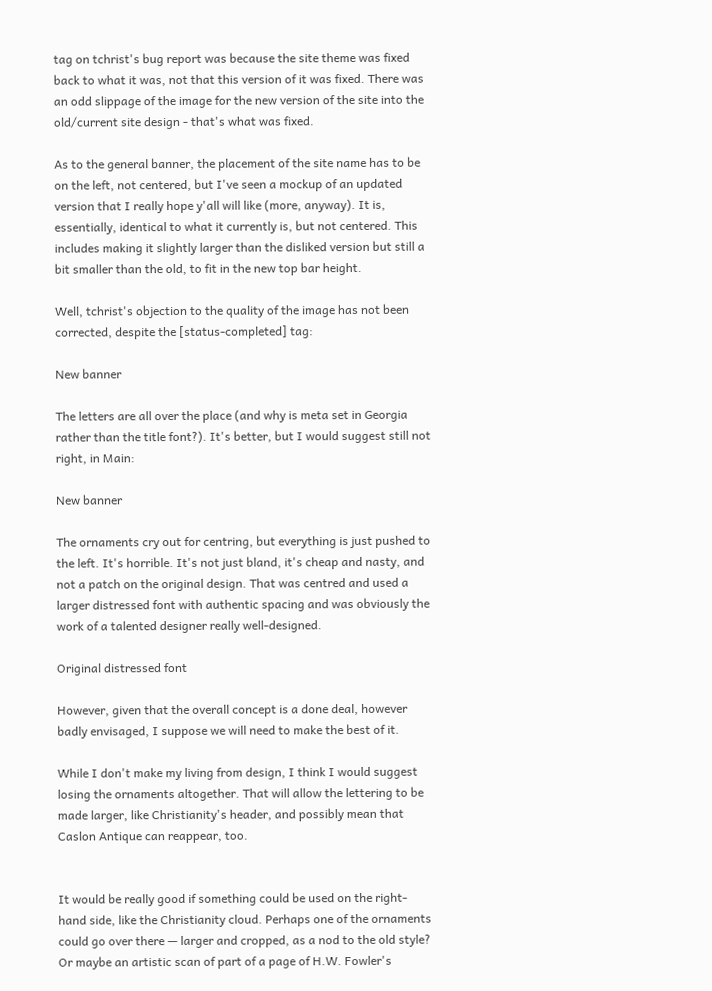tag on tchrist's bug report was because the site theme was fixed back to what it was, not that this version of it was fixed. There was an odd slippage of the image for the new version of the site into the old/current site design - that's what was fixed.

As to the general banner, the placement of the site name has to be on the left, not centered, but I've seen a mockup of an updated version that I really hope y'all will like (more, anyway). It is, essentially, identical to what it currently is, but not centered. This includes making it slightly larger than the disliked version but still a bit smaller than the old, to fit in the new top bar height.

Well, tchrist's objection to the quality of the image has not been corrected, despite the [status-completed] tag:

New banner

The letters are all over the place (and why is meta set in Georgia rather than the title font?). It's better, but I would suggest still not right, in Main:

New banner

The ornaments cry out for centring, but everything is just pushed to the left. It's horrible. It's not just bland, it's cheap and nasty, and not a patch on the original design. That was centred and used a larger distressed font with authentic spacing and was obviously the work of a talented designer really well-designed.

Original distressed font

However, given that the overall concept is a done deal, however badly envisaged, I suppose we will need to make the best of it.

While I don't make my living from design, I think I would suggest losing the ornaments altogether. That will allow the lettering to be made larger, like Christianity's header, and possibly mean that Caslon Antique can reappear, too.


It would be really good if something could be used on the right-hand side, like the Christianity cloud. Perhaps one of the ornaments could go over there — larger and cropped, as a nod to the old style? Or maybe an artistic scan of part of a page of H.W. Fowler's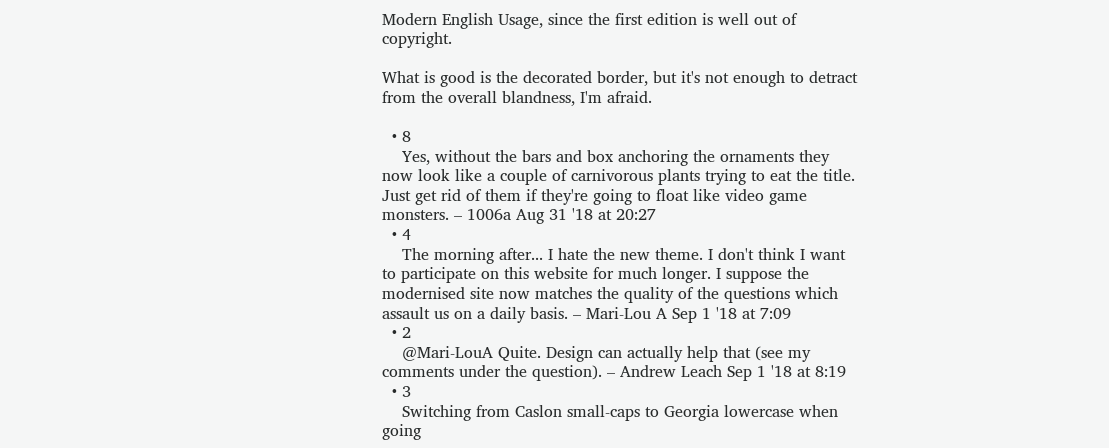Modern English Usage, since the first edition is well out of copyright.

What is good is the decorated border, but it's not enough to detract from the overall blandness, I'm afraid.

  • 8
    Yes, without the bars and box anchoring the ornaments they now look like a couple of carnivorous plants trying to eat the title. Just get rid of them if they're going to float like video game monsters. – 1006a Aug 31 '18 at 20:27
  • 4
    The morning after... I hate the new theme. I don't think I want to participate on this website for much longer. I suppose the modernised site now matches the quality of the questions which assault us on a daily basis. – Mari-Lou A Sep 1 '18 at 7:09
  • 2
    @Mari-LouA Quite. Design can actually help that (see my comments under the question). – Andrew Leach Sep 1 '18 at 8:19
  • 3
    Switching from Caslon small-caps to Georgia lowercase when going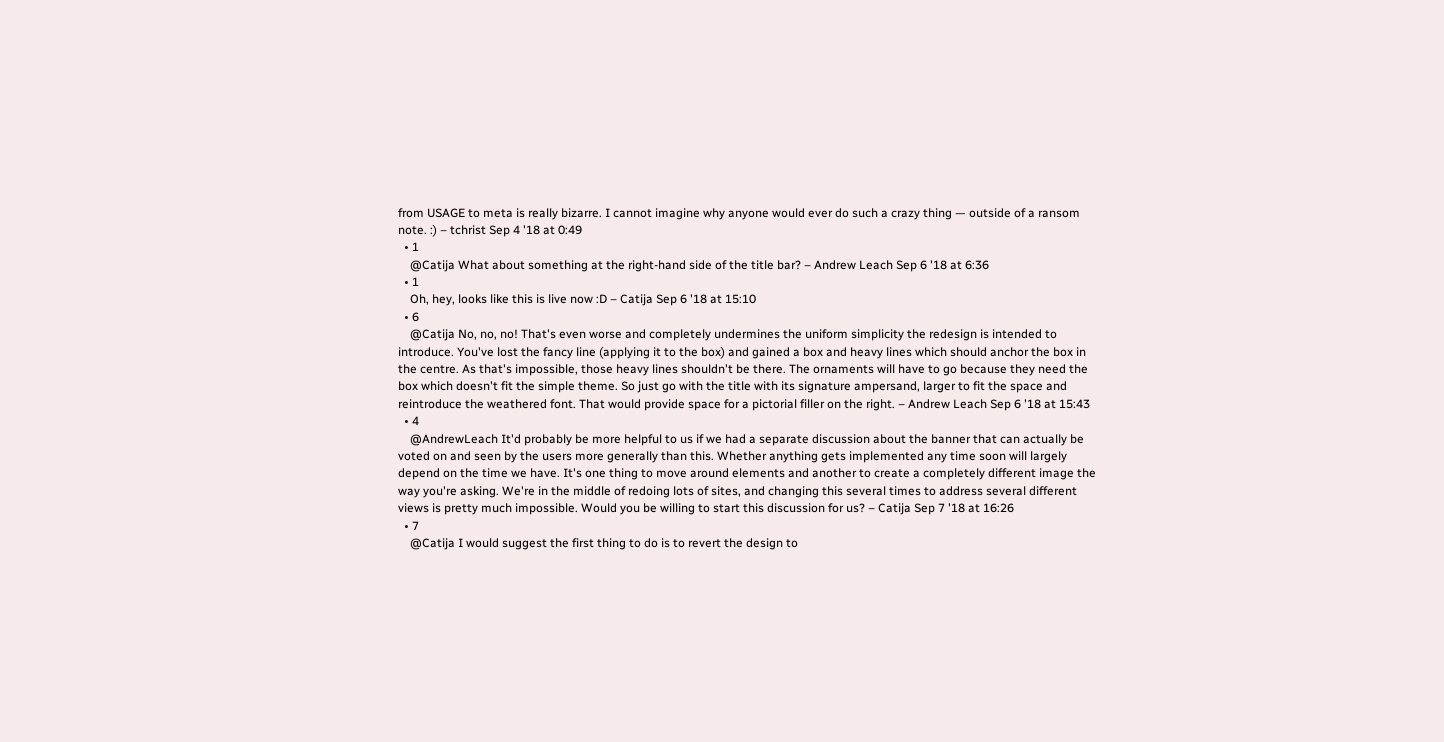from USAGE to meta is really bizarre. I cannot imagine why anyone would ever do such a crazy thing — outside of a ransom note. :) – tchrist Sep 4 '18 at 0:49
  • 1
    @Catija What about something at the right-hand side of the title bar? – Andrew Leach Sep 6 '18 at 6:36
  • 1
    Oh, hey, looks like this is live now :D – Catija Sep 6 '18 at 15:10
  • 6
    @Catija No, no, no! That's even worse and completely undermines the uniform simplicity the redesign is intended to introduce. You've lost the fancy line (applying it to the box) and gained a box and heavy lines which should anchor the box in the centre. As that's impossible, those heavy lines shouldn't be there. The ornaments will have to go because they need the box which doesn't fit the simple theme. So just go with the title with its signature ampersand, larger to fit the space and reintroduce the weathered font. That would provide space for a pictorial filler on the right. – Andrew Leach Sep 6 '18 at 15:43
  • 4
    @AndrewLeach It'd probably be more helpful to us if we had a separate discussion about the banner that can actually be voted on and seen by the users more generally than this. Whether anything gets implemented any time soon will largely depend on the time we have. It's one thing to move around elements and another to create a completely different image the way you're asking. We're in the middle of redoing lots of sites, and changing this several times to address several different views is pretty much impossible. Would you be willing to start this discussion for us? – Catija Sep 7 '18 at 16:26
  • 7
    @Catija I would suggest the first thing to do is to revert the design to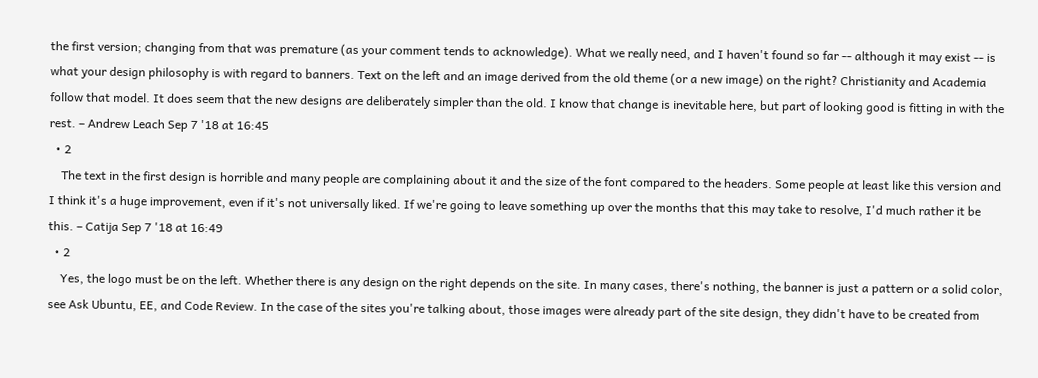the first version; changing from that was premature (as your comment tends to acknowledge). What we really need, and I haven't found so far -- although it may exist -- is what your design philosophy is with regard to banners. Text on the left and an image derived from the old theme (or a new image) on the right? Christianity and Academia follow that model. It does seem that the new designs are deliberately simpler than the old. I know that change is inevitable here, but part of looking good is fitting in with the rest. – Andrew Leach Sep 7 '18 at 16:45
  • 2
    The text in the first design is horrible and many people are complaining about it and the size of the font compared to the headers. Some people at least like this version and I think it's a huge improvement, even if it's not universally liked. If we're going to leave something up over the months that this may take to resolve, I'd much rather it be this. – Catija Sep 7 '18 at 16:49
  • 2
    Yes, the logo must be on the left. Whether there is any design on the right depends on the site. In many cases, there's nothing, the banner is just a pattern or a solid color, see Ask Ubuntu, EE, and Code Review. In the case of the sites you're talking about, those images were already part of the site design, they didn't have to be created from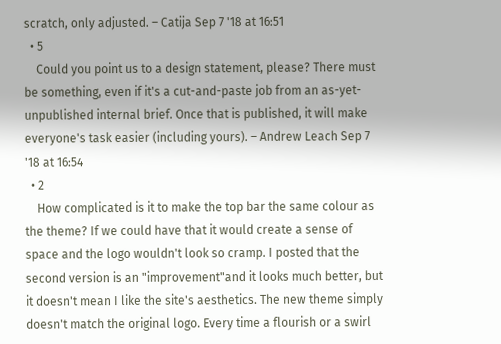scratch, only adjusted. – Catija Sep 7 '18 at 16:51
  • 5
    Could you point us to a design statement, please? There must be something, even if it's a cut-and-paste job from an as-yet-unpublished internal brief. Once that is published, it will make everyone's task easier (including yours). – Andrew Leach Sep 7 '18 at 16:54
  • 2
    How complicated is it to make the top bar the same colour as the theme? If we could have that it would create a sense of space and the logo wouldn't look so cramp. I posted that the second version is an "improvement"and it looks much better, but it doesn't mean I like the site's aesthetics. The new theme simply doesn't match the original logo. Every time a flourish or a swirl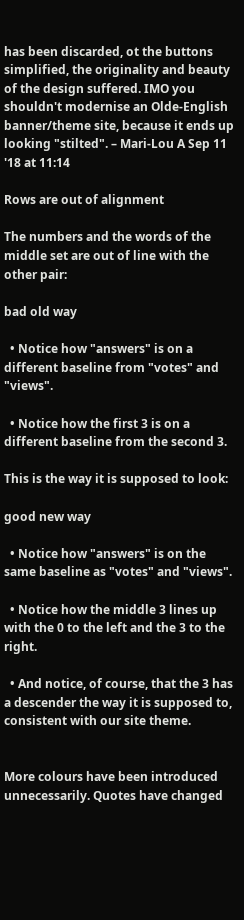has been discarded, ot the buttons simplified, the originality and beauty of the design suffered. IMO you shouldn't modernise an Olde-English banner/theme site, because it ends up looking "stilted". – Mari-Lou A Sep 11 '18 at 11:14

Rows are out of alignment

The numbers and the words of the middle set are out of line with the other pair:

bad old way

  • Notice how "answers" is on a different baseline from "votes" and "views".

  • Notice how the first 3 is on a different baseline from the second 3.

This is the way it is supposed to look:

good new way

  • Notice how "answers" is on the same baseline as "votes" and "views".

  • Notice how the middle 3 lines up with the 0 to the left and the 3 to the right.

  • And notice, of course, that the 3 has a descender the way it is supposed to, consistent with our site theme.


More colours have been introduced unnecessarily. Quotes have changed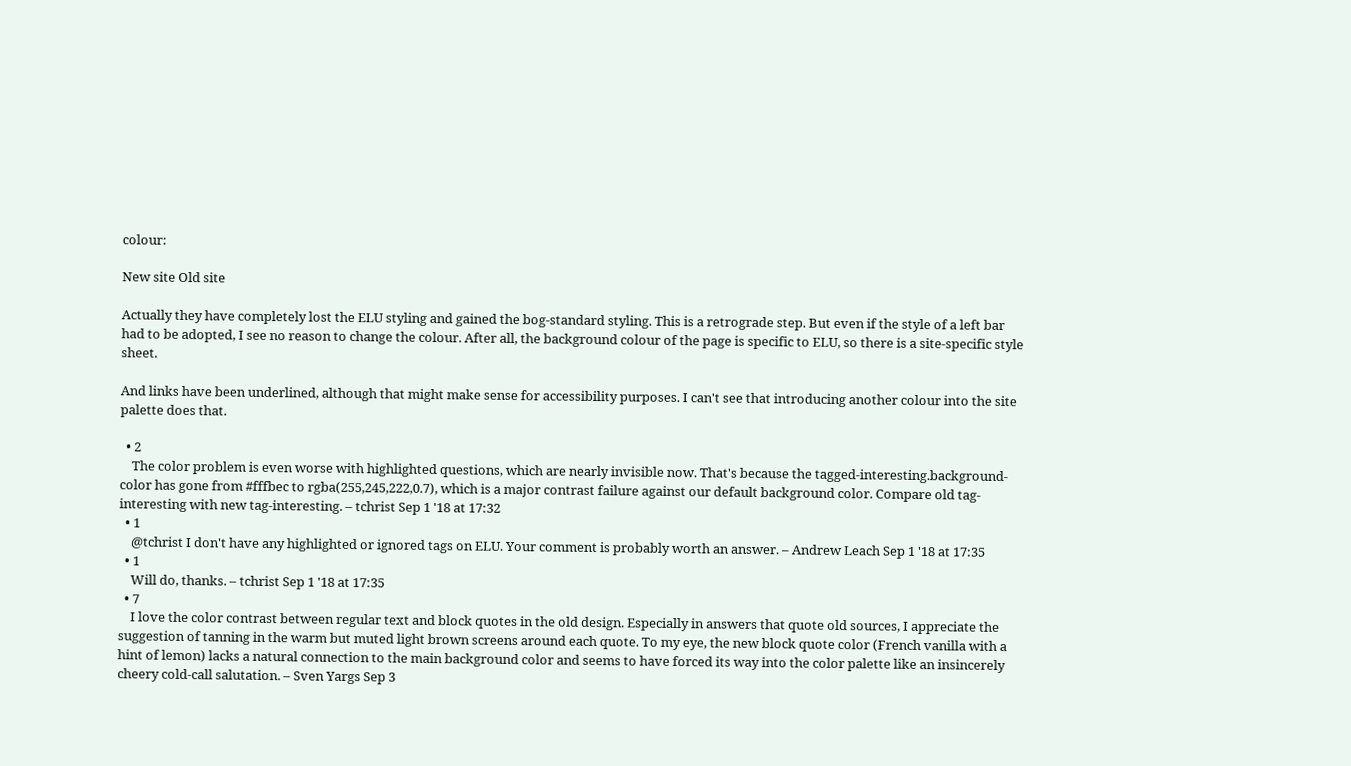colour:

New site Old site

Actually they have completely lost the ELU styling and gained the bog-standard styling. This is a retrograde step. But even if the style of a left bar had to be adopted, I see no reason to change the colour. After all, the background colour of the page is specific to ELU, so there is a site-specific style sheet.

And links have been underlined, although that might make sense for accessibility purposes. I can't see that introducing another colour into the site palette does that.

  • 2
    The color problem is even worse with highlighted questions, which are nearly invisible now. That's because the tagged-interesting.background-color has gone from #fffbec to rgba(255,245,222,0.7), which is a major contrast failure against our default background color. Compare old tag-interesting with new tag-interesting. – tchrist Sep 1 '18 at 17:32
  • 1
    @tchrist I don't have any highlighted or ignored tags on ELU. Your comment is probably worth an answer. – Andrew Leach Sep 1 '18 at 17:35
  • 1
    Will do, thanks. – tchrist Sep 1 '18 at 17:35
  • 7
    I love the color contrast between regular text and block quotes in the old design. Especially in answers that quote old sources, I appreciate the suggestion of tanning in the warm but muted light brown screens around each quote. To my eye, the new block quote color (French vanilla with a hint of lemon) lacks a natural connection to the main background color and seems to have forced its way into the color palette like an insincerely cheery cold-call salutation. – Sven Yargs Sep 3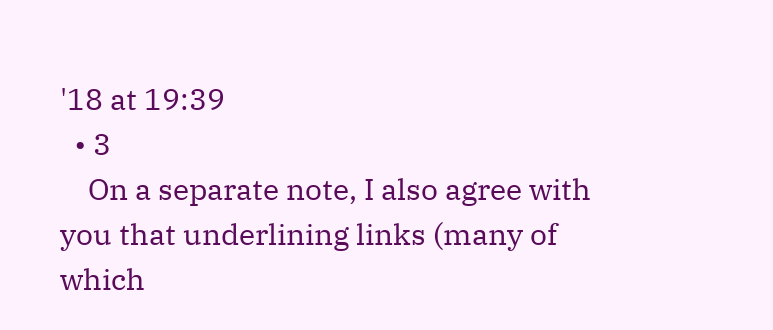'18 at 19:39
  • 3
    On a separate note, I also agree with you that underlining links (many of which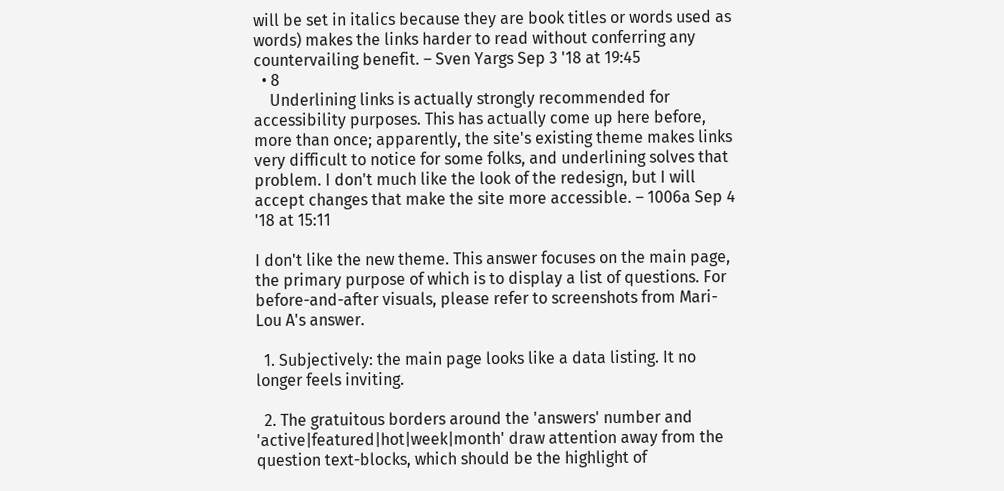will be set in italics because they are book titles or words used as words) makes the links harder to read without conferring any countervailing benefit. – Sven Yargs Sep 3 '18 at 19:45
  • 8
    Underlining links is actually strongly recommended for accessibility purposes. This has actually come up here before, more than once; apparently, the site's existing theme makes links very difficult to notice for some folks, and underlining solves that problem. I don't much like the look of the redesign, but I will accept changes that make the site more accessible. – 1006a Sep 4 '18 at 15:11

I don't like the new theme. This answer focuses on the main page, the primary purpose of which is to display a list of questions. For before-and-after visuals, please refer to screenshots from Mari-Lou A's answer.

  1. Subjectively: the main page looks like a data listing. It no longer feels inviting.

  2. The gratuitous borders around the 'answers' number and 'active|featured|hot|week|month' draw attention away from the question text-blocks, which should be the highlight of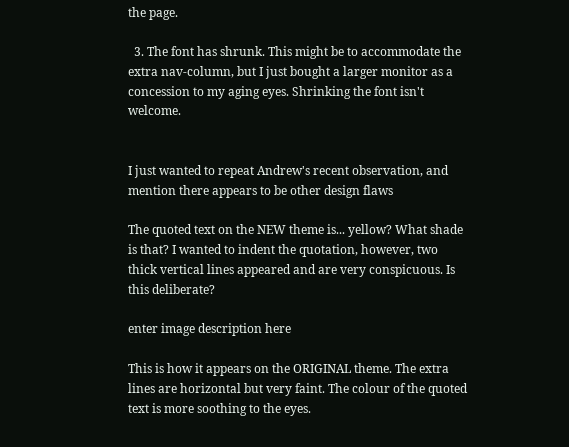the page.

  3. The font has shrunk. This might be to accommodate the extra nav-column, but I just bought a larger monitor as a concession to my aging eyes. Shrinking the font isn't welcome.


I just wanted to repeat Andrew's recent observation, and mention there appears to be other design flaws

The quoted text on the NEW theme is... yellow? What shade is that? I wanted to indent the quotation, however, two thick vertical lines appeared and are very conspicuous. Is this deliberate?

enter image description here

This is how it appears on the ORIGINAL theme. The extra lines are horizontal but very faint. The colour of the quoted text is more soothing to the eyes.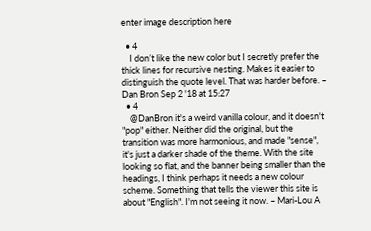enter image description here

  • 4
    I don’t like the new color but I secretly prefer the thick lines for recursive nesting. Makes it easier to distinguish the quote level. That was harder before. – Dan Bron Sep 2 '18 at 15:27
  • 4
    @DanBron it's a weird vanilla colour, and it doesn't "pop" either. Neither did the original, but the transition was more harmonious, and made "sense", it's just a darker shade of the theme. With the site looking so flat, and the banner being smaller than the headings, I think perhaps it needs a new colour scheme. Something that tells the viewer this site is about "English". I'm not seeing it now. – Mari-Lou A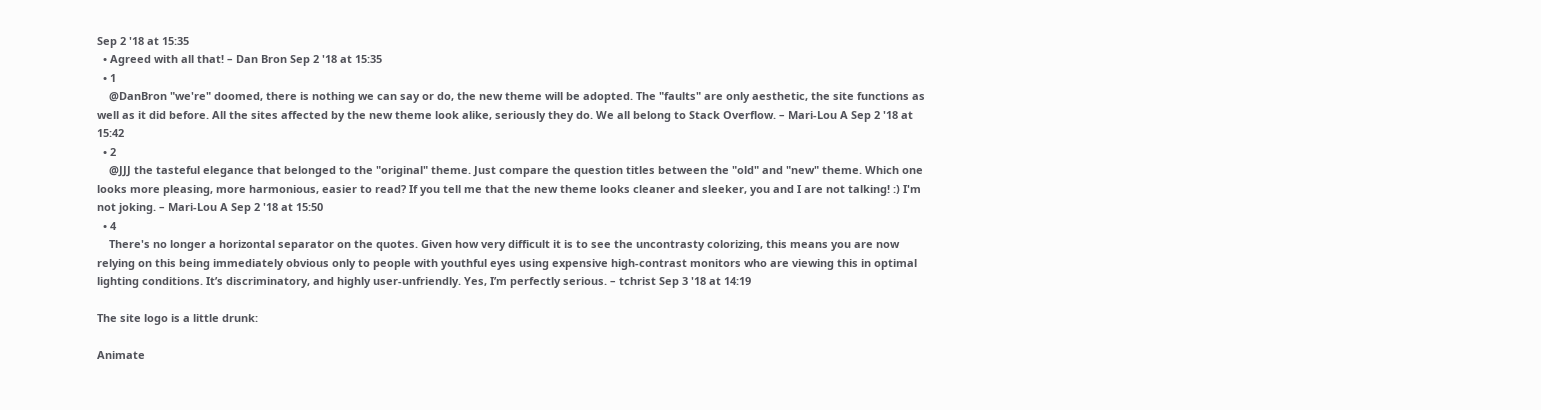Sep 2 '18 at 15:35
  • Agreed with all that! – Dan Bron Sep 2 '18 at 15:35
  • 1
    @DanBron "we're" doomed, there is nothing we can say or do, the new theme will be adopted. The "faults" are only aesthetic, the site functions as well as it did before. All the sites affected by the new theme look alike, seriously they do. We all belong to Stack Overflow. – Mari-Lou A Sep 2 '18 at 15:42
  • 2
    @JJJ the tasteful elegance that belonged to the "original" theme. Just compare the question titles between the "old" and "new" theme. Which one looks more pleasing, more harmonious, easier to read? If you tell me that the new theme looks cleaner and sleeker, you and I are not talking! :) I'm not joking. – Mari-Lou A Sep 2 '18 at 15:50
  • 4
    There's no longer a horizontal separator on the quotes. Given how very difficult it is to see the uncontrasty colorizing, this means you are now relying on this being immediately obvious only to people with youthful eyes using expensive high-contrast monitors who are viewing this in optimal lighting conditions. It’s discriminatory, and highly user-unfriendly. Yes, I’m perfectly serious. – tchrist Sep 3 '18 at 14:19

The site logo is a little drunk:

Animate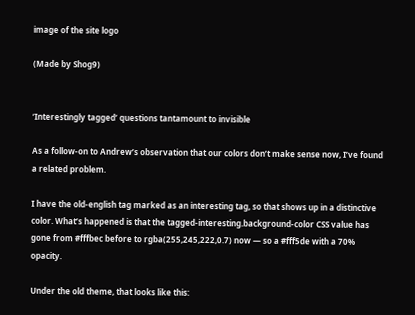image of the site logo

(Made by Shog9)


‘Interestingly tagged’ questions tantamount to invisible

As a follow-on to Andrew’s observation that our colors don’t make sense now, I’ve found a related problem.

I have the old-english tag marked as an interesting tag, so that shows up in a distinctive color. What’s happened is that the tagged-interesting.background-color CSS value has gone from #fffbec before to rgba(255,245,222,0.7) now — so a #fff5de with a 70% opacity.

Under the old theme, that looks like this: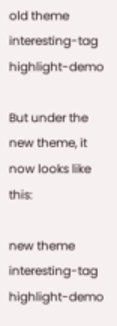old theme interesting-tag highlight-demo

But under the new theme, it now looks like this:

new theme interesting-tag highlight-demo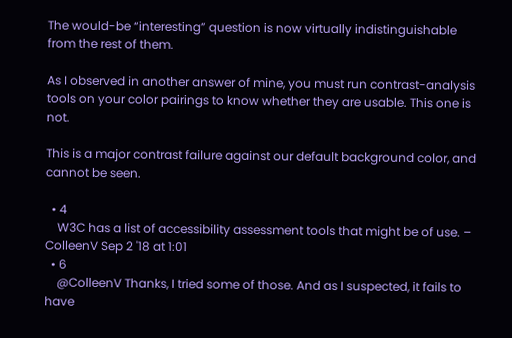The would-be “interesting” question is now virtually indistinguishable from the rest of them.

As I observed in another answer of mine, you must run contrast-analysis tools on your color pairings to know whether they are usable. This one is not.

This is a major contrast failure against our default background color, and cannot be seen.

  • 4
    W3C has a list of accessibility assessment tools that might be of use. – ColleenV Sep 2 '18 at 1:01
  • 6
    @ColleenV Thanks, I tried some of those. And as I suspected, it fails to have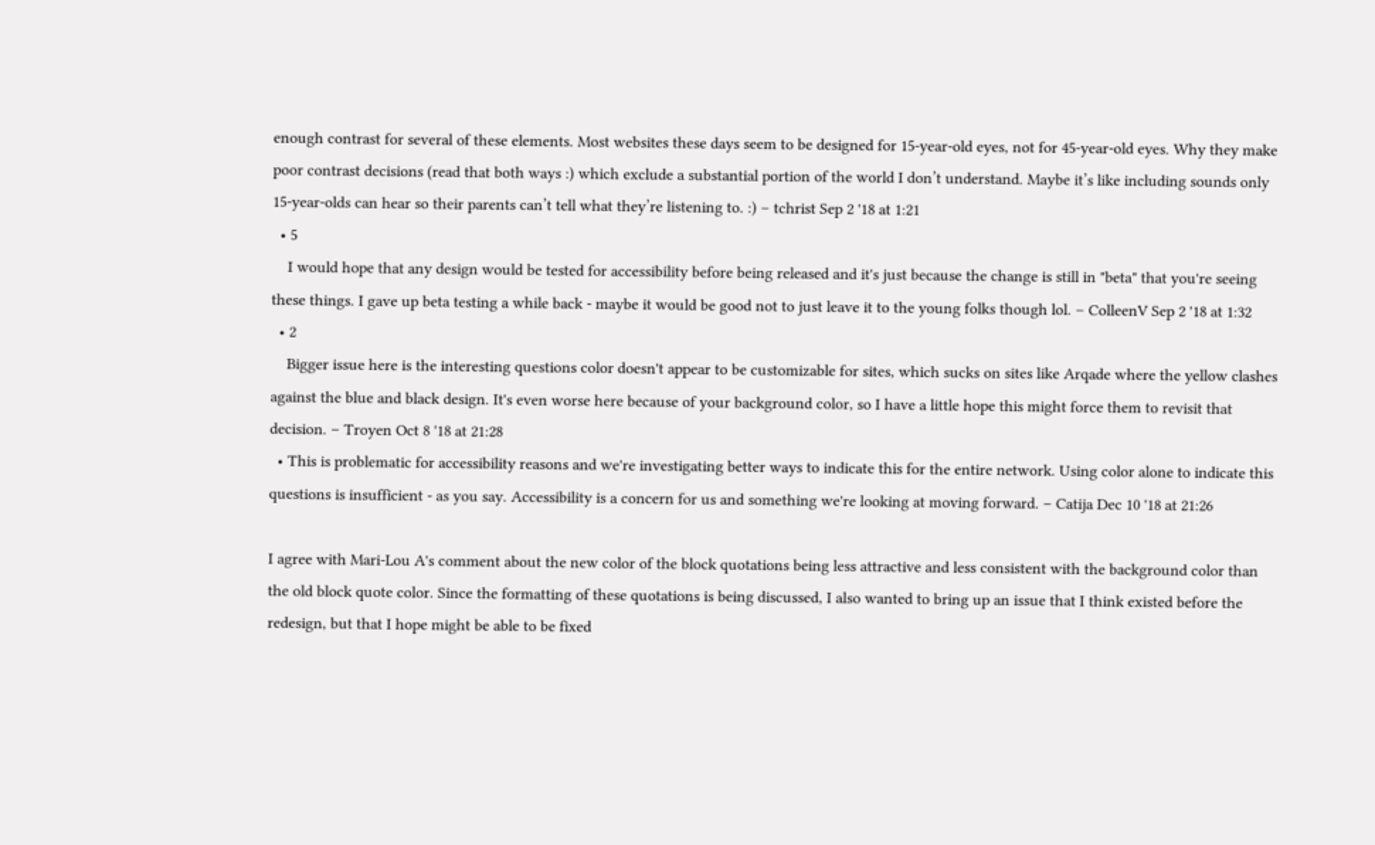enough contrast for several of these elements. Most websites these days seem to be designed for 15-year-old eyes, not for 45-year-old eyes. Why they make poor contrast decisions (read that both ways :) which exclude a substantial portion of the world I don’t understand. Maybe it’s like including sounds only 15-year-olds can hear so their parents can’t tell what they’re listening to. :) – tchrist Sep 2 '18 at 1:21
  • 5
    I would hope that any design would be tested for accessibility before being released and it's just because the change is still in "beta" that you're seeing these things. I gave up beta testing a while back - maybe it would be good not to just leave it to the young folks though lol. – ColleenV Sep 2 '18 at 1:32
  • 2
    Bigger issue here is the interesting questions color doesn't appear to be customizable for sites, which sucks on sites like Arqade where the yellow clashes against the blue and black design. It's even worse here because of your background color, so I have a little hope this might force them to revisit that decision. – Troyen Oct 8 '18 at 21:28
  • This is problematic for accessibility reasons and we're investigating better ways to indicate this for the entire network. Using color alone to indicate this questions is insufficient - as you say. Accessibility is a concern for us and something we're looking at moving forward. – Catija Dec 10 '18 at 21:26

I agree with Mari-Lou A's comment about the new color of the block quotations being less attractive and less consistent with the background color than the old block quote color. Since the formatting of these quotations is being discussed, I also wanted to bring up an issue that I think existed before the redesign, but that I hope might be able to be fixed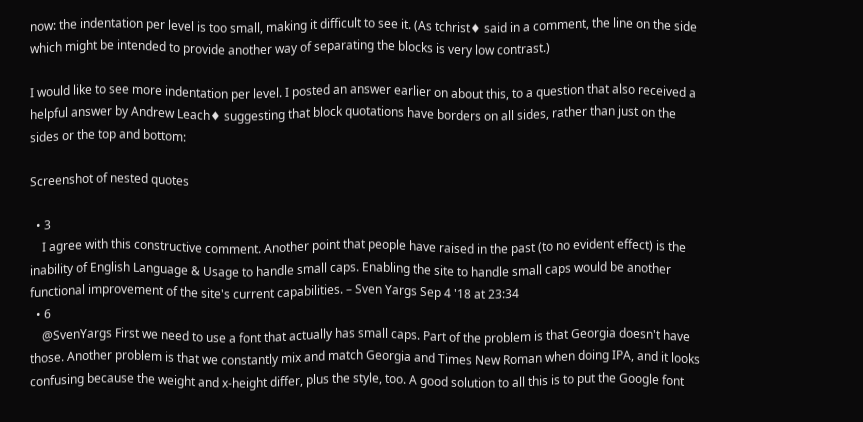now: the indentation per level is too small, making it difficult to see it. (As tchrist♦ said in a comment, the line on the side which might be intended to provide another way of separating the blocks is very low contrast.)

I would like to see more indentation per level. I posted an answer earlier on about this, to a question that also received a helpful answer by Andrew Leach♦ suggesting that block quotations have borders on all sides, rather than just on the sides or the top and bottom:

Screenshot of nested quotes

  • 3
    I agree with this constructive comment. Another point that people have raised in the past (to no evident effect) is the inability of English Language & Usage to handle small caps. Enabling the site to handle small caps would be another functional improvement of the site's current capabilities. – Sven Yargs Sep 4 '18 at 23:34
  • 6
    @SvenYargs First we need to use a font that actually has small caps. Part of the problem is that Georgia doesn't have those. Another problem is that we constantly mix and match Georgia and Times New Roman when doing IPA, and it looks confusing because the weight and x-height differ, plus the style, too. A good solution to all this is to put the Google font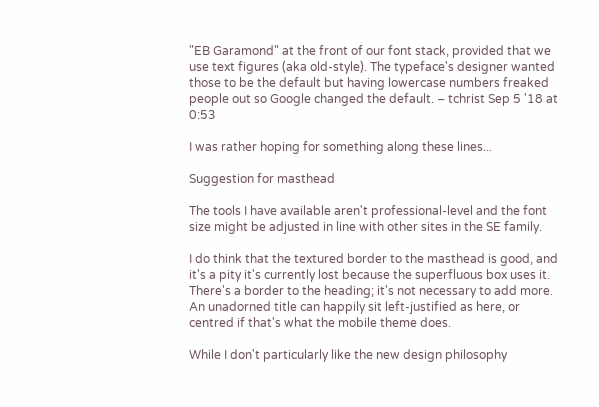"EB Garamond" at the front of our font stack, provided that we use text figures (aka old-style). The typeface's designer wanted those to be the default but having lowercase numbers freaked people out so Google changed the default. – tchrist Sep 5 '18 at 0:53

I was rather hoping for something along these lines...

Suggestion for masthead

The tools I have available aren't professional-level and the font size might be adjusted in line with other sites in the SE family.

I do think that the textured border to the masthead is good, and it's a pity it's currently lost because the superfluous box uses it. There's a border to the heading; it's not necessary to add more. An unadorned title can happily sit left-justified as here, or centred if that's what the mobile theme does.

While I don't particularly like the new design philosophy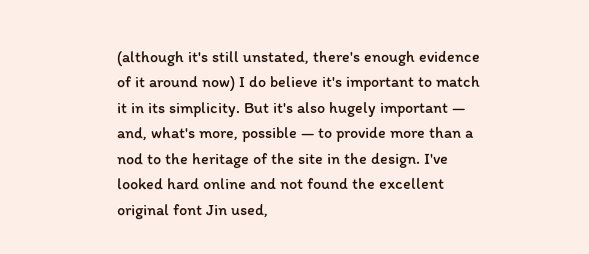(although it's still unstated, there's enough evidence of it around now) I do believe it's important to match it in its simplicity. But it's also hugely important — and, what's more, possible — to provide more than a nod to the heritage of the site in the design. I've looked hard online and not found the excellent original font Jin used,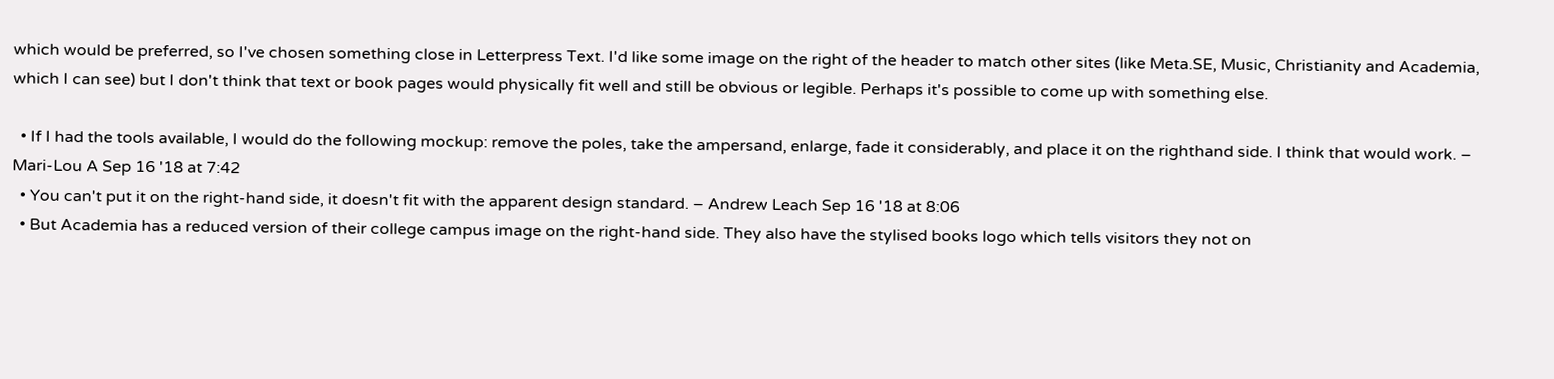which would be preferred, so I've chosen something close in Letterpress Text. I'd like some image on the right of the header to match other sites (like Meta.SE, Music, Christianity and Academia, which I can see) but I don't think that text or book pages would physically fit well and still be obvious or legible. Perhaps it's possible to come up with something else.

  • If I had the tools available, I would do the following mockup: remove the poles, take the ampersand, enlarge, fade it considerably, and place it on the righthand side. I think that would work. – Mari-Lou A Sep 16 '18 at 7:42
  • You can't put it on the right-hand side, it doesn't fit with the apparent design standard. – Andrew Leach Sep 16 '18 at 8:06
  • But Academia has a reduced version of their college campus image on the right-hand side. They also have the stylised books logo which tells visitors they not on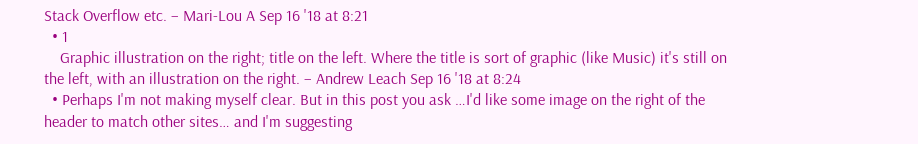Stack Overflow etc. – Mari-Lou A Sep 16 '18 at 8:21
  • 1
    Graphic illustration on the right; title on the left. Where the title is sort of graphic (like Music) it's still on the left, with an illustration on the right. – Andrew Leach Sep 16 '18 at 8:24
  • Perhaps I'm not making myself clear. But in this post you ask …I'd like some image on the right of the header to match other sites… and I'm suggesting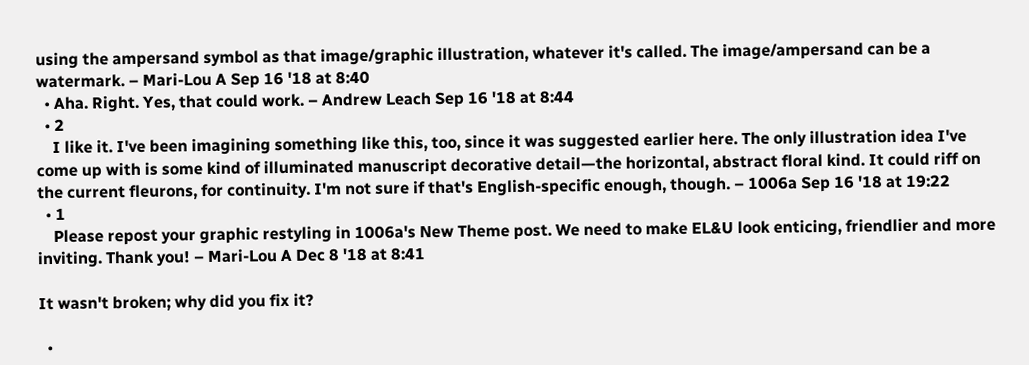using the ampersand symbol as that image/graphic illustration, whatever it's called. The image/ampersand can be a watermark. – Mari-Lou A Sep 16 '18 at 8:40
  • Aha. Right. Yes, that could work. – Andrew Leach Sep 16 '18 at 8:44
  • 2
    I like it. I've been imagining something like this, too, since it was suggested earlier here. The only illustration idea I've come up with is some kind of illuminated manuscript decorative detail—the horizontal, abstract floral kind. It could riff on the current fleurons, for continuity. I'm not sure if that's English-specific enough, though. – 1006a Sep 16 '18 at 19:22
  • 1
    Please repost your graphic restyling in 1006a's New Theme post. We need to make EL&U look enticing, friendlier and more inviting. Thank you! – Mari-Lou A Dec 8 '18 at 8:41

It wasn't broken; why did you fix it?

  •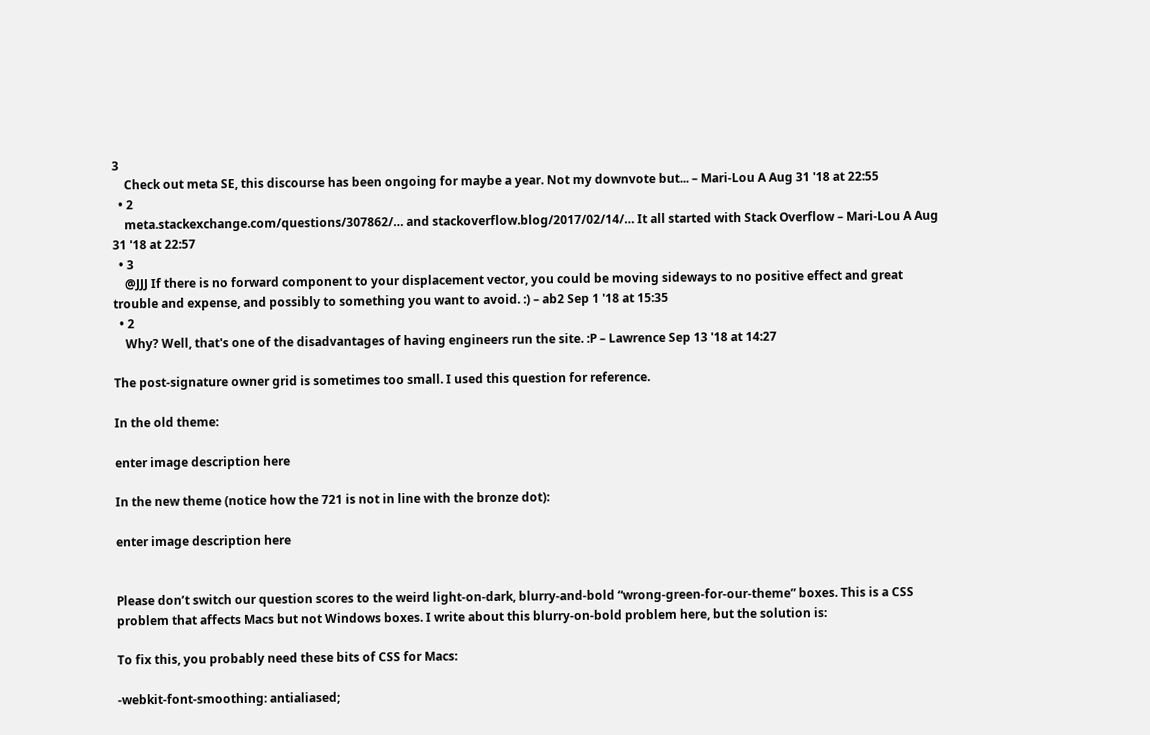3
    Check out meta SE, this discourse has been ongoing for maybe a year. Not my downvote but... – Mari-Lou A Aug 31 '18 at 22:55
  • 2
    meta.stackexchange.com/questions/307862/… and stackoverflow.blog/2017/02/14/… It all started with Stack Overflow – Mari-Lou A Aug 31 '18 at 22:57
  • 3
    @JJJ If there is no forward component to your displacement vector, you could be moving sideways to no positive effect and great trouble and expense, and possibly to something you want to avoid. :) – ab2 Sep 1 '18 at 15:35
  • 2
    Why? Well, that's one of the disadvantages of having engineers run the site. :P – Lawrence Sep 13 '18 at 14:27

The post-signature owner grid is sometimes too small. I used this question for reference.

In the old theme:

enter image description here

In the new theme (notice how the 721 is not in line with the bronze dot):

enter image description here


Please don’t switch our question scores to the weird light-on-dark, blurry-and-bold “wrong-green-for-our-theme” boxes. This is a CSS problem that affects Macs but not Windows boxes. I write about this blurry-on-bold problem here, but the solution is:

To fix this, you probably need these bits of CSS for Macs:

-webkit-font-smoothing: antialiased;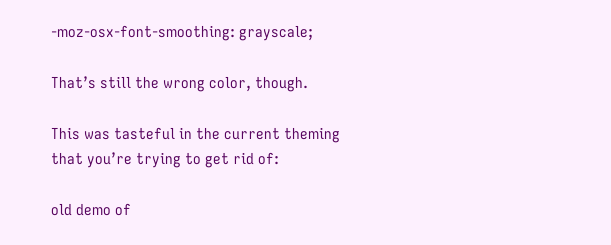-moz-osx-font-smoothing: grayscale;

That’s still the wrong color, though.

This was tasteful in the current theming that you’re trying to get rid of:

old demo of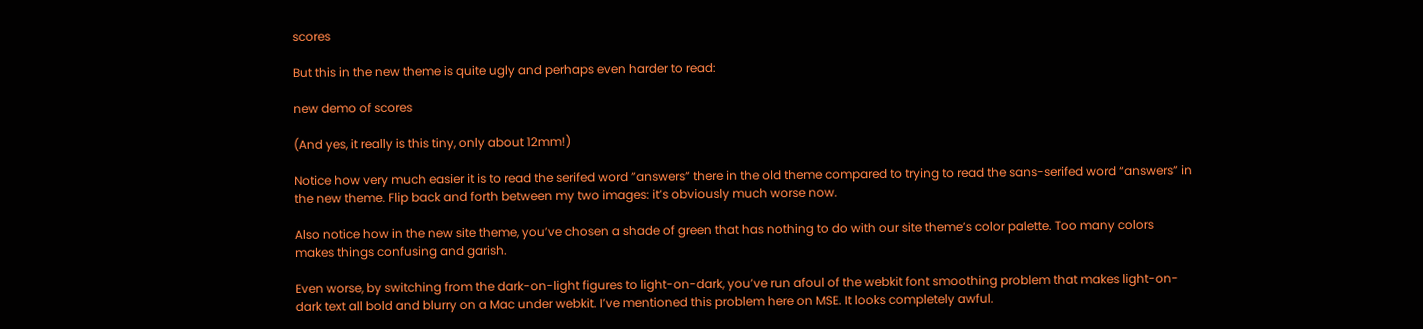scores

But this in the new theme is quite ugly and perhaps even harder to read:

new demo of scores

(And yes, it really is this tiny, only about 12mm!)

Notice how very much easier it is to read the serifed word ”answers” there in the old theme compared to trying to read the sans-serifed word “answers” in the new theme. Flip back and forth between my two images: it’s obviously much worse now.

Also notice how in the new site theme, you’ve chosen a shade of green that has nothing to do with our site theme’s color palette. Too many colors makes things confusing and garish.

Even worse, by switching from the dark-on-light figures to light-on-dark, you’ve run afoul of the webkit font smoothing problem that makes light-on-dark text all bold and blurry on a Mac under webkit. I’ve mentioned this problem here on MSE. It looks completely awful.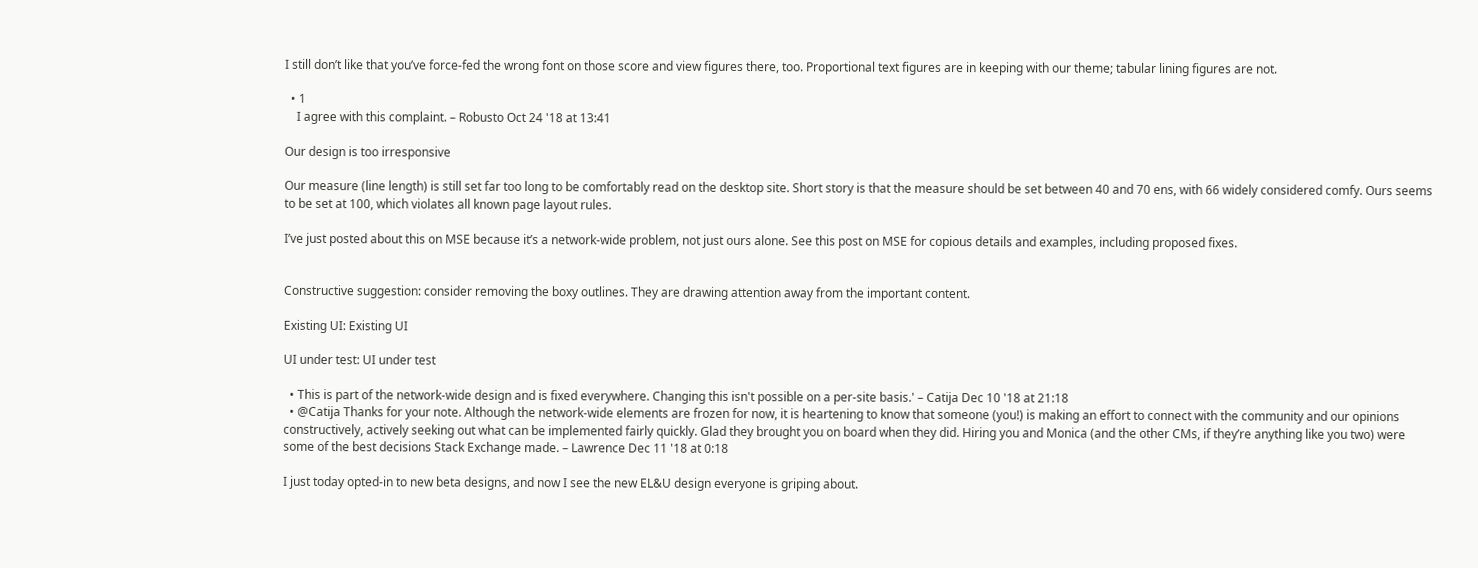I still don’t like that you’ve force-fed the wrong font on those score and view figures there, too. Proportional text figures are in keeping with our theme; tabular lining figures are not.

  • 1
    I agree with this complaint. – Robusto Oct 24 '18 at 13:41

Our design is too irresponsive

Our measure (line length) is still set far too long to be comfortably read on the desktop site. Short story is that the measure should be set between 40 and 70 ens, with 66 widely considered comfy. Ours seems to be set at 100, which violates all known page layout rules.

I’ve just posted about this on MSE because it’s a network-wide problem, not just ours alone. See this post on MSE for copious details and examples, including proposed fixes.


Constructive suggestion: consider removing the boxy outlines. They are drawing attention away from the important content.

Existing UI: Existing UI

UI under test: UI under test

  • This is part of the network-wide design and is fixed everywhere. Changing this isn't possible on a per-site basis.' – Catija Dec 10 '18 at 21:18
  • @Catija Thanks for your note. Although the network-wide elements are frozen for now, it is heartening to know that someone (you!) is making an effort to connect with the community and our opinions constructively, actively seeking out what can be implemented fairly quickly. Glad they brought you on board when they did. Hiring you and Monica (and the other CMs, if they’re anything like you two) were some of the best decisions Stack Exchange made. – Lawrence Dec 11 '18 at 0:18

I just today opted-in to new beta designs, and now I see the new EL&U design everyone is griping about.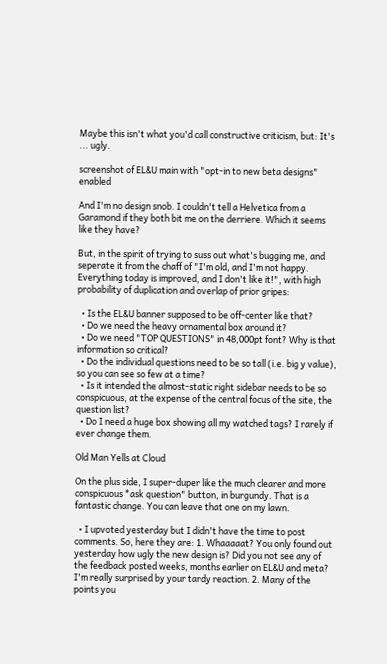Maybe this isn't what you'd call constructive criticism, but: It's ... ugly.

screenshot of EL&U main with "opt-in to new beta designs" enabled

And I'm no design snob. I couldn't tell a Helvetica from a Garamond if they both bit me on the derriere. Which it seems like they have?

But, in the spirit of trying to suss out what's bugging me, and seperate it from the chaff of "I'm old, and I'm not happy. Everything today is improved, and I don't like it!", with high probability of duplication and overlap of prior gripes:

  • Is the EL&U banner supposed to be off-center like that?
  • Do we need the heavy ornamental box around it?
  • Do we need "TOP QUESTIONS" in 48,000pt font? Why is that information so critical?
  • Do the individual questions need to be so tall (i.e. big y value), so you can see so few at a time?
  • Is it intended the almost-static right sidebar needs to be so conspicuous, at the expense of the central focus of the site, the question list?
  • Do I need a huge box showing all my watched tags? I rarely if ever change them.

Old Man Yells at Cloud

On the plus side, I super-duper like the much clearer and more conspicuous *ask question" button, in burgundy. That is a fantastic change. You can leave that one on my lawn.

  • I upvoted yesterday but I didn't have the time to post comments. So, here they are: 1. Whaaaaat? You only found out yesterday how ugly the new design is? Did you not see any of the feedback posted weeks, months earlier on EL&U and meta? I'm really surprised by your tardy reaction. 2. Many of the points you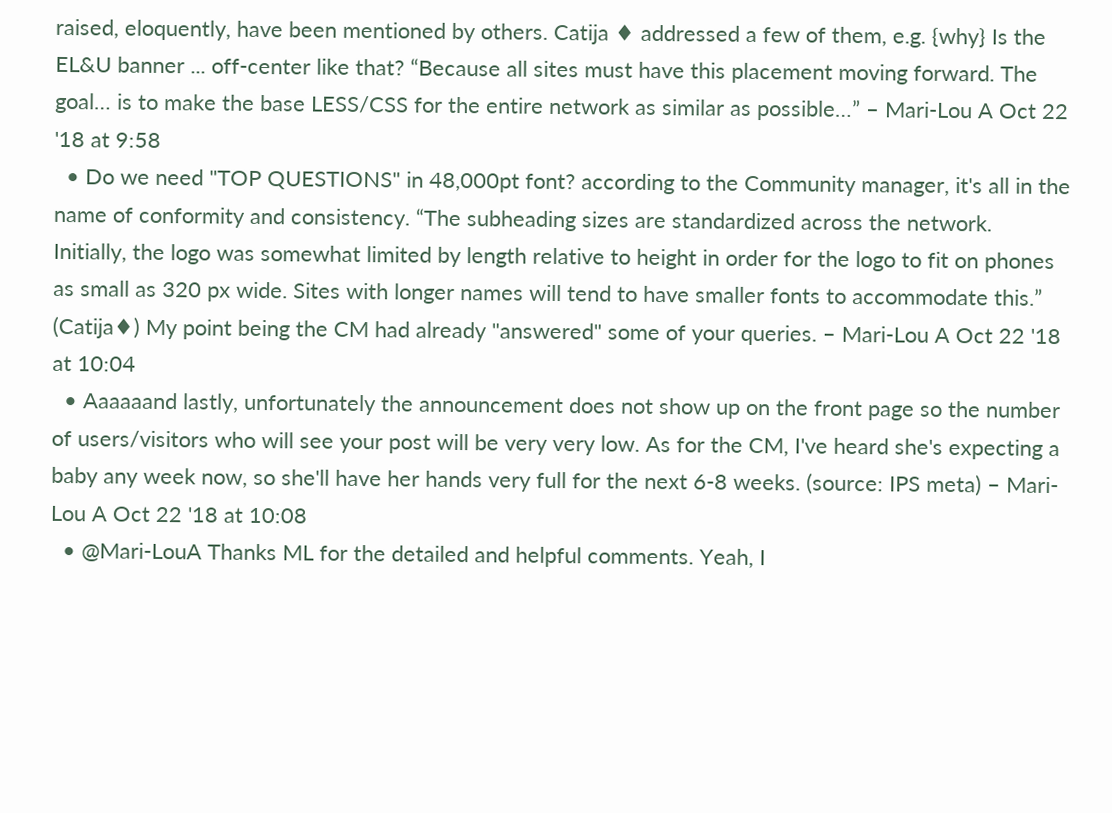raised, eloquently, have been mentioned by others. Catija ♦ addressed a few of them, e.g. {why} Is the EL&U banner ... off-center like that? “Because all sites must have this placement moving forward. The goal… is to make the base LESS/CSS for the entire network as similar as possible…” – Mari-Lou A Oct 22 '18 at 9:58
  • Do we need "TOP QUESTIONS" in 48,000pt font? according to the Community manager, it's all in the name of conformity and consistency. “The subheading sizes are standardized across the network. Initially, the logo was somewhat limited by length relative to height in order for the logo to fit on phones as small as 320 px wide. Sites with longer names will tend to have smaller fonts to accommodate this.” (Catija♦) My point being the CM had already "answered" some of your queries. – Mari-Lou A Oct 22 '18 at 10:04
  • Aaaaaand lastly, unfortunately the announcement does not show up on the front page so the number of users/visitors who will see your post will be very very low. As for the CM, I've heard she's expecting a baby any week now, so she'll have her hands very full for the next 6-8 weeks. (source: IPS meta) – Mari-Lou A Oct 22 '18 at 10:08
  • @Mari-LouA Thanks ML for the detailed and helpful comments. Yeah, I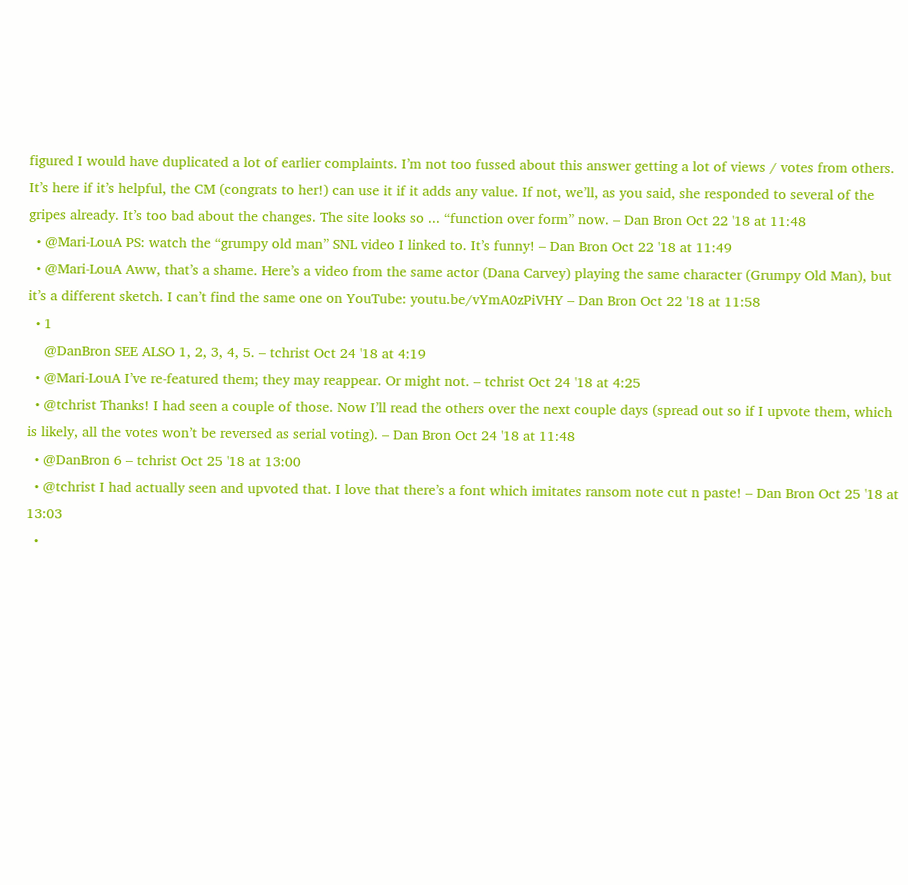figured I would have duplicated a lot of earlier complaints. I’m not too fussed about this answer getting a lot of views / votes from others. It’s here if it’s helpful, the CM (congrats to her!) can use it if it adds any value. If not, we’ll, as you said, she responded to several of the gripes already. It’s too bad about the changes. The site looks so ... “function over form” now. – Dan Bron Oct 22 '18 at 11:48
  • @Mari-LouA PS: watch the “grumpy old man” SNL video I linked to. It’s funny! – Dan Bron Oct 22 '18 at 11:49
  • @Mari-LouA Aww, that’s a shame. Here’s a video from the same actor (Dana Carvey) playing the same character (Grumpy Old Man), but it’s a different sketch. I can’t find the same one on YouTube: youtu.be/vYmA0zPiVHY – Dan Bron Oct 22 '18 at 11:58
  • 1
    @DanBron SEE ALSO 1, 2, 3, 4, 5. – tchrist Oct 24 '18 at 4:19
  • @Mari-LouA I’ve re-featured them; they may reappear. Or might not. – tchrist Oct 24 '18 at 4:25
  • @tchrist Thanks! I had seen a couple of those. Now I’ll read the others over the next couple days (spread out so if I upvote them, which is likely, all the votes won’t be reversed as serial voting). – Dan Bron Oct 24 '18 at 11:48
  • @DanBron 6 – tchrist Oct 25 '18 at 13:00
  • @tchrist I had actually seen and upvoted that. I love that there’s a font which imitates ransom note cut n paste! – Dan Bron Oct 25 '18 at 13:03
  •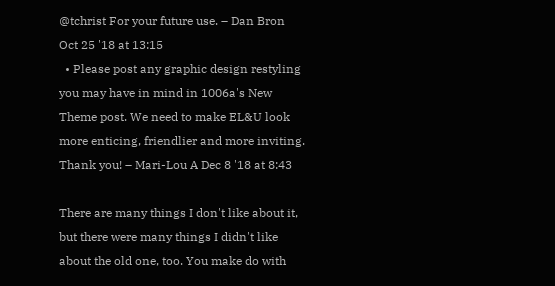@tchrist For your future use. – Dan Bron Oct 25 '18 at 13:15
  • Please post any graphic design restyling you may have in mind in 1006a's New Theme post. We need to make EL&U look more enticing, friendlier and more inviting. Thank you! – Mari-Lou A Dec 8 '18 at 8:43

There are many things I don't like about it, but there were many things I didn't like about the old one, too. You make do with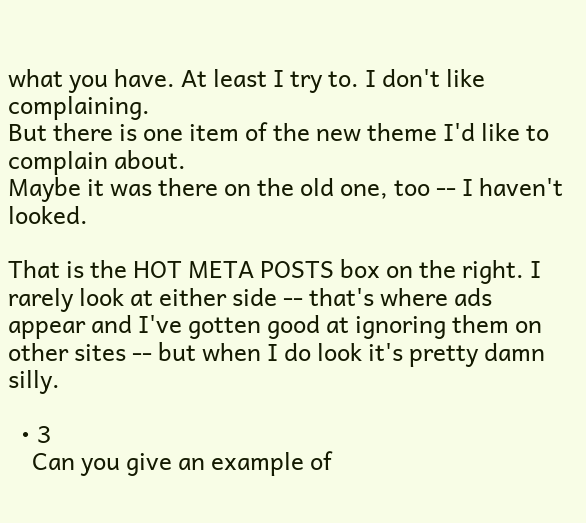what you have. At least I try to. I don't like complaining.
But there is one item of the new theme I'd like to complain about.
Maybe it was there on the old one, too -- I haven't looked.

That is the HOT META POSTS box on the right. I rarely look at either side -- that's where ads appear and I've gotten good at ignoring them on other sites -- but when I do look it's pretty damn silly.

  • 3
    Can you give an example of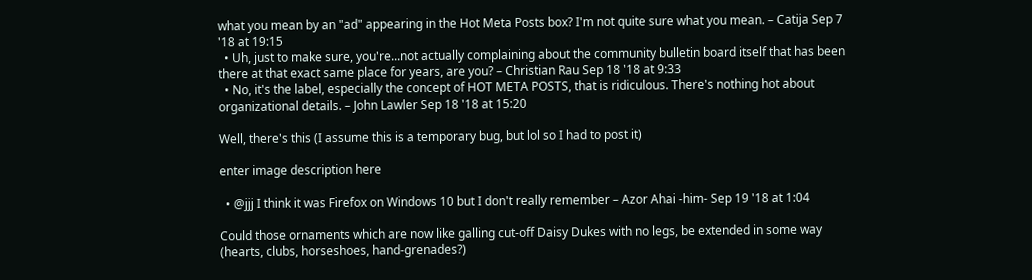what you mean by an "ad" appearing in the Hot Meta Posts box? I'm not quite sure what you mean. – Catija Sep 7 '18 at 19:15
  • Uh, just to make sure, you're...not actually complaining about the community bulletin board itself that has been there at that exact same place for years, are you? – Christian Rau Sep 18 '18 at 9:33
  • No, it's the label, especially the concept of HOT META POSTS, that is ridiculous. There's nothing hot about organizational details. – John Lawler Sep 18 '18 at 15:20

Well, there's this (I assume this is a temporary bug, but lol so I had to post it)

enter image description here

  • @jjj I think it was Firefox on Windows 10 but I don't really remember – Azor Ahai -him- Sep 19 '18 at 1:04

Could those ornaments which are now like galling cut-off Daisy Dukes with no legs, be extended in some way (hearts, clubs, horseshoes, hand-grenades?)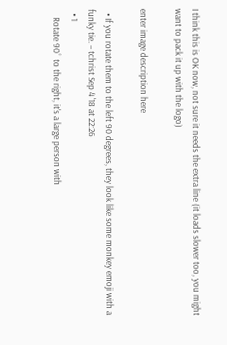I think this is OK now, not sure it needs the extra line (it loads slower too, you might want to pack it up with the logo)

enter image description here

  • If you rotate them to the left 90 degrees, they look like some monkey emoji with a funky tie. – tchrist Sep 4 '18 at 22:26
  • 1
    Rotate 90˚ to the right, it's a large person with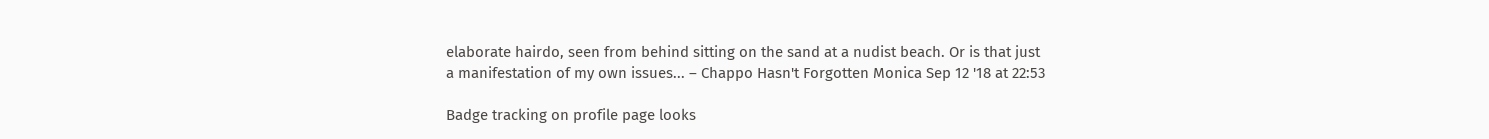elaborate hairdo, seen from behind sitting on the sand at a nudist beach. Or is that just a manifestation of my own issues... – Chappo Hasn't Forgotten Monica Sep 12 '18 at 22:53

Badge tracking on profile page looks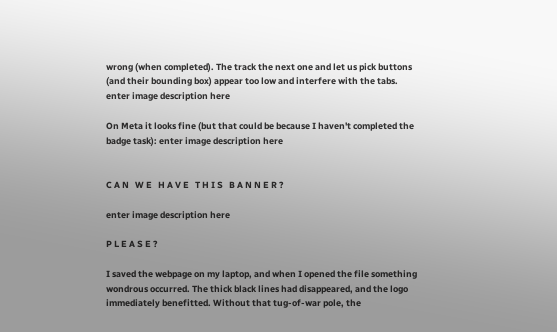wrong (when completed). The track the next one and let us pick buttons (and their bounding box) appear too low and interfere with the tabs. enter image description here

On Meta it looks fine (but that could be because I haven't completed the badge task): enter image description here


C A N   W E   H A V E   T H I S   B A N N E R ?

enter image description here

P L E A S E ?

I saved the webpage on my laptop, and when I opened the file something wondrous occurred. The thick black lines had disappeared, and the logo immediately benefitted. Without that tug-of-war pole, the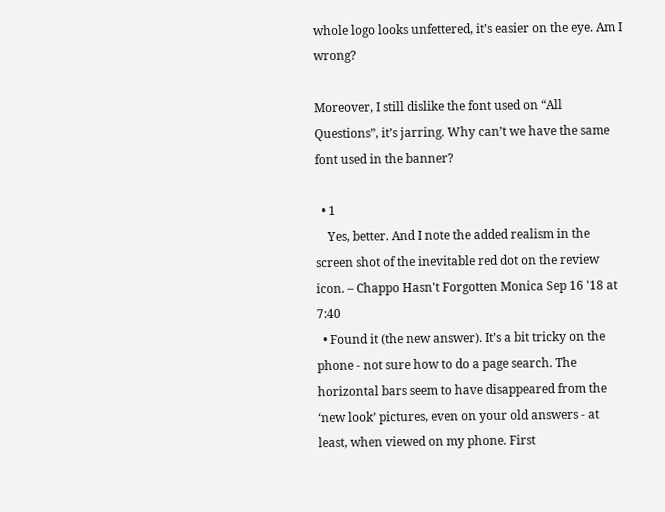whole logo looks unfettered, it’s easier on the eye. Am I wrong?

Moreover, I still dislike the font used on “All Questions”, it’s jarring. Why can’t we have the same font used in the banner?

  • 1
    Yes, better. And I note the added realism in the screen shot of the inevitable red dot on the review icon. – Chappo Hasn't Forgotten Monica Sep 16 '18 at 7:40
  • Found it (the new answer). It’s a bit tricky on the phone - not sure how to do a page search. The horizontal bars seem to have disappeared from the ‘new look’ pictures, even on your old answers - at least, when viewed on my phone. First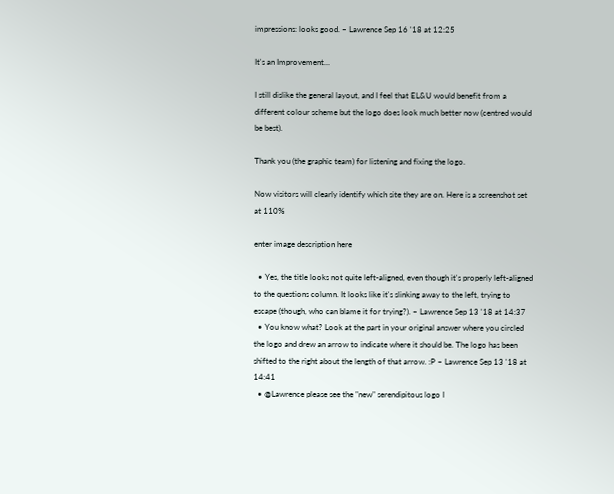impressions: looks good. – Lawrence Sep 16 '18 at 12:25

It's an Improvement…

I still dislike the general layout, and I feel that EL&U would benefit from a different colour scheme but the logo does look much better now (centred would be best).

Thank you (the graphic team) for listening and fixing the logo.

Now visitors will clearly identify which site they are on. Here is a screenshot set at 110%

enter image description here

  • Yes, the title looks not quite left-aligned, even though it's properly left-aligned to the questions column. It looks like it's slinking away to the left, trying to escape (though, who can blame it for trying?). – Lawrence Sep 13 '18 at 14:37
  • You know what? Look at the part in your original answer where you circled the logo and drew an arrow to indicate where it should be. The logo has been shifted to the right about the length of that arrow. :P – Lawrence Sep 13 '18 at 14:41
  • @Lawrence please see the "new" serendipitous logo I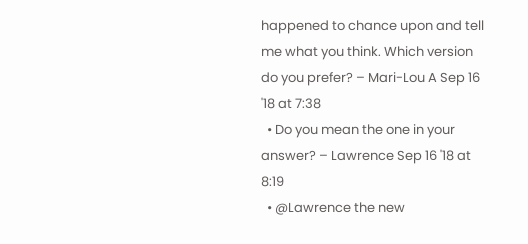happened to chance upon and tell me what you think. Which version do you prefer? – Mari-Lou A Sep 16 '18 at 7:38
  • Do you mean the one in your answer? – Lawrence Sep 16 '18 at 8:19
  • @Lawrence the new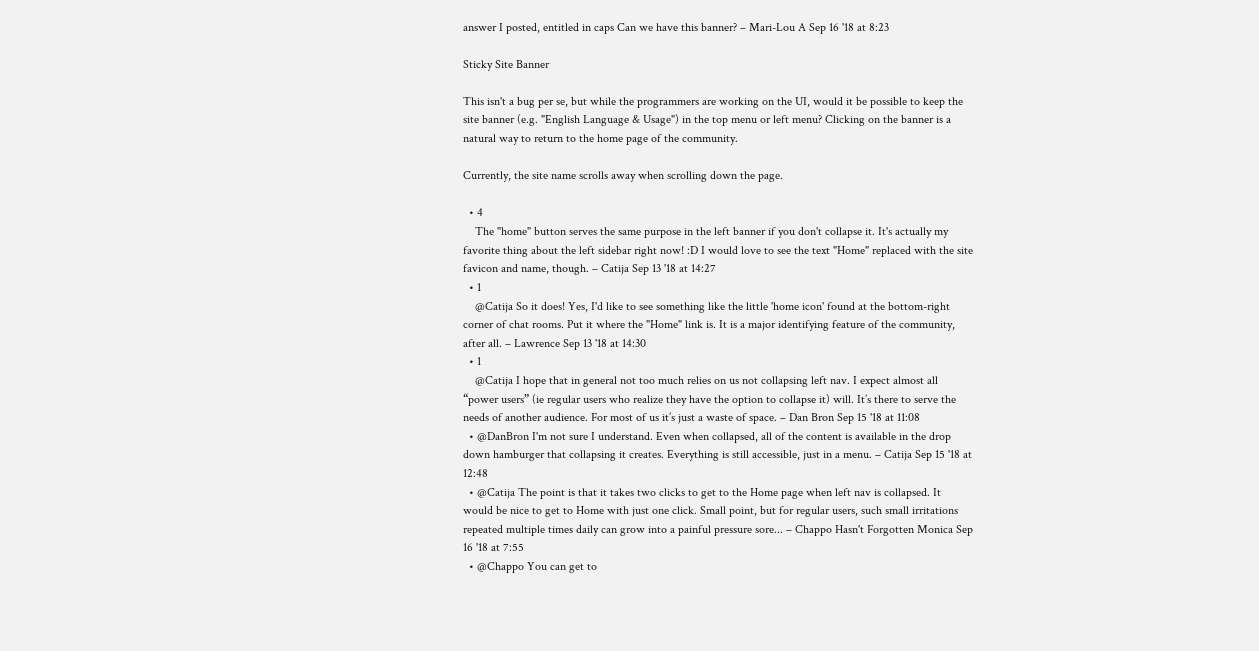answer I posted, entitled in caps Can we have this banner? – Mari-Lou A Sep 16 '18 at 8:23

Sticky Site Banner

This isn't a bug per se, but while the programmers are working on the UI, would it be possible to keep the site banner (e.g. "English Language & Usage") in the top menu or left menu? Clicking on the banner is a natural way to return to the home page of the community.

Currently, the site name scrolls away when scrolling down the page.

  • 4
    The "home" button serves the same purpose in the left banner if you don't collapse it. It's actually my favorite thing about the left sidebar right now! :D I would love to see the text "Home" replaced with the site favicon and name, though. – Catija Sep 13 '18 at 14:27
  • 1
    @Catija So it does! Yes, I'd like to see something like the little 'home icon' found at the bottom-right corner of chat rooms. Put it where the "Home" link is. It is a major identifying feature of the community, after all. – Lawrence Sep 13 '18 at 14:30
  • 1
    @Catija I hope that in general not too much relies on us not collapsing left nav. I expect almost all “power users” (ie regular users who realize they have the option to collapse it) will. It’s there to serve the needs of another audience. For most of us it’s just a waste of space. – Dan Bron Sep 15 '18 at 11:08
  • @DanBron I'm not sure I understand. Even when collapsed, all of the content is available in the drop down hamburger that collapsing it creates. Everything is still accessible, just in a menu. – Catija Sep 15 '18 at 12:48
  • @Catija The point is that it takes two clicks to get to the Home page when left nav is collapsed. It would be nice to get to Home with just one click. Small point, but for regular users, such small irritations repeated multiple times daily can grow into a painful pressure sore... – Chappo Hasn't Forgotten Monica Sep 16 '18 at 7:55
  • @Chappo You can get to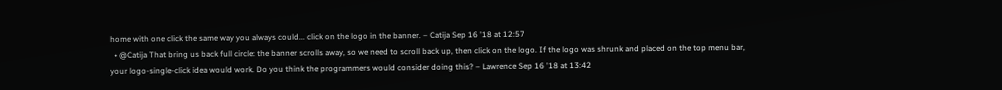home with one click the same way you always could... click on the logo in the banner. – Catija Sep 16 '18 at 12:57
  • @Catija That bring us back full circle: the banner scrolls away, so we need to scroll back up, then click on the logo. If the logo was shrunk and placed on the top menu bar, your logo-single-click idea would work. Do you think the programmers would consider doing this? – Lawrence Sep 16 '18 at 13:42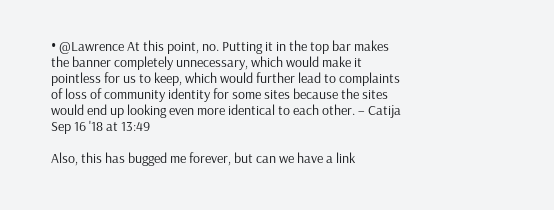• @Lawrence At this point, no. Putting it in the top bar makes the banner completely unnecessary, which would make it pointless for us to keep, which would further lead to complaints of loss of community identity for some sites because the sites would end up looking even more identical to each other. – Catija Sep 16 '18 at 13:49

Also, this has bugged me forever, but can we have a link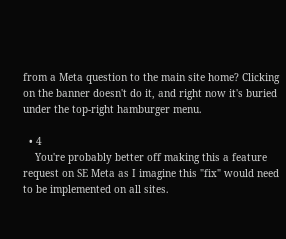from a Meta question to the main site home? Clicking on the banner doesn't do it, and right now it's buried under the top-right hamburger menu.

  • 4
    You're probably better off making this a feature request on SE Meta as I imagine this "fix" would need to be implemented on all sites.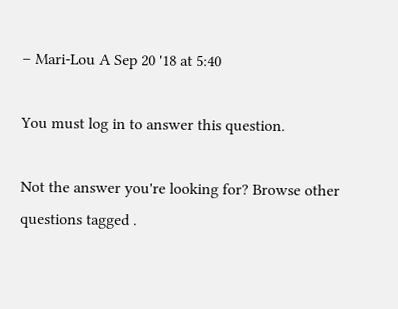– Mari-Lou A Sep 20 '18 at 5:40

You must log in to answer this question.

Not the answer you're looking for? Browse other questions tagged .